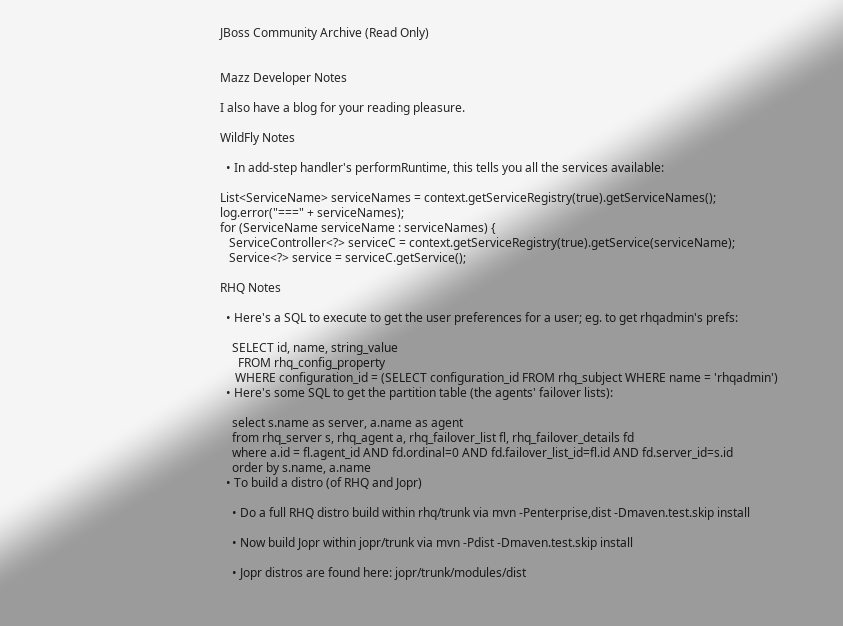JBoss Community Archive (Read Only)


Mazz Developer Notes

I also have a blog for your reading pleasure.

WildFly Notes

  • In add-step handler's performRuntime, this tells you all the services available:

List<ServiceName> serviceNames = context.getServiceRegistry(true).getServiceNames();
log.error("===" + serviceNames);
for (ServiceName serviceName : serviceNames) {
   ServiceController<?> serviceC = context.getServiceRegistry(true).getService(serviceName);
   Service<?> service = serviceC.getService();

RHQ Notes

  • Here's a SQL to execute to get the user preferences for a user; eg. to get rhqadmin's prefs:

    SELECT id, name, string_value
      FROM rhq_config_property
     WHERE configuration_id = (SELECT configuration_id FROM rhq_subject WHERE name = 'rhqadmin')
  • Here's some SQL to get the partition table (the agents' failover lists):

    select s.name as server, a.name as agent
    from rhq_server s, rhq_agent a, rhq_failover_list fl, rhq_failover_details fd
    where a.id = fl.agent_id AND fd.ordinal=0 AND fd.failover_list_id=fl.id AND fd.server_id=s.id
    order by s.name, a.name
  • To build a distro (of RHQ and Jopr)

    • Do a full RHQ distro build within rhq/trunk via mvn -Penterprise,dist -Dmaven.test.skip install

    • Now build Jopr within jopr/trunk via mvn -Pdist -Dmaven.test.skip install

    • Jopr distros are found here: jopr/trunk/modules/dist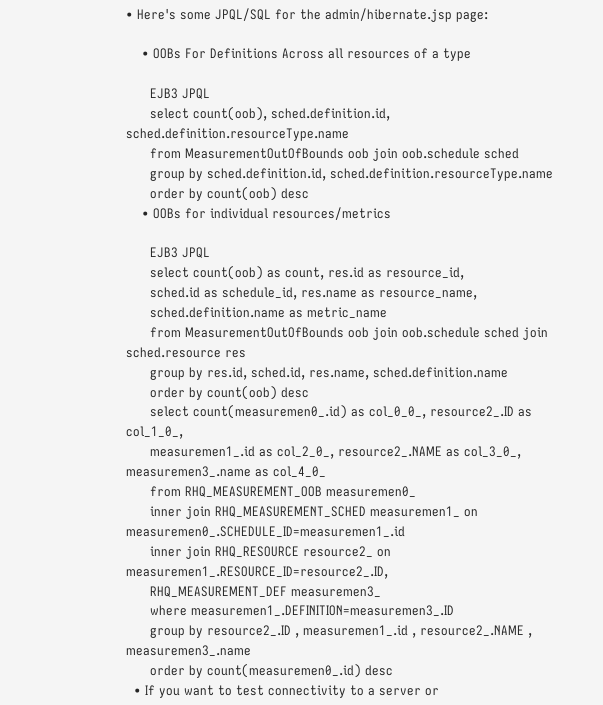• Here's some JPQL/SQL for the admin/hibernate.jsp page:

    • OOBs For Definitions Across all resources of a type

      EJB3 JPQL
      select count(oob), sched.definition.id, sched.definition.resourceType.name
      from MeasurementOutOfBounds oob join oob.schedule sched
      group by sched.definition.id, sched.definition.resourceType.name
      order by count(oob) desc
    • OOBs for individual resources/metrics

      EJB3 JPQL
      select count(oob) as count, res.id as resource_id,
      sched.id as schedule_id, res.name as resource_name,
      sched.definition.name as metric_name
      from MeasurementOutOfBounds oob join oob.schedule sched join sched.resource res
      group by res.id, sched.id, res.name, sched.definition.name
      order by count(oob) desc
      select count(measuremen0_.id) as col_0_0_, resource2_.ID as col_1_0_,
      measuremen1_.id as col_2_0_, resource2_.NAME as col_3_0_, measuremen3_.name as col_4_0_
      from RHQ_MEASUREMENT_OOB measuremen0_
      inner join RHQ_MEASUREMENT_SCHED measuremen1_ on measuremen0_.SCHEDULE_ID=measuremen1_.id
      inner join RHQ_RESOURCE resource2_ on measuremen1_.RESOURCE_ID=resource2_.ID,
      RHQ_MEASUREMENT_DEF measuremen3_
      where measuremen1_.DEFINITION=measuremen3_.ID
      group by resource2_.ID , measuremen1_.id , resource2_.NAME , measuremen3_.name
      order by count(measuremen0_.id) desc
  • If you want to test connectivity to a server or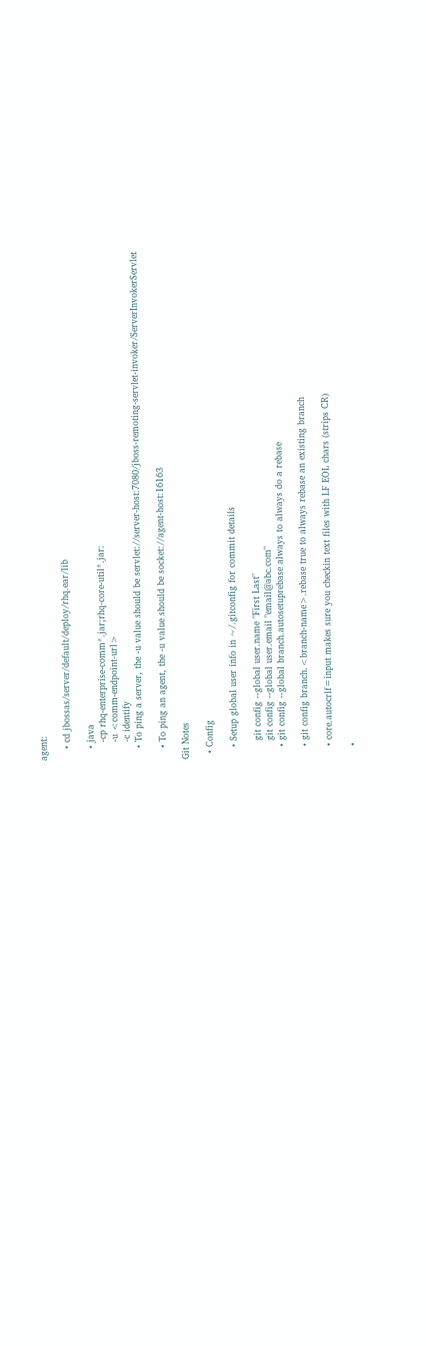agent:

    • cd jbossas/server/default/deploy/rhq.ear/lib

    • java
      -cp rhq-enterprise-comm*.jar;rhq-core-util*.jar:
      -u <comm-endpoint-url>
      -c identify
    • To ping a server, the -u value should be servlet://server-host:7080/jboss-remoting-servlet-invoker/ServerInvokerServlet

    • To ping an agent, the -u value should be socket://agent-host:16163

Git Notes

  • Config

    • Setup global user info in ~/.gitconfig for commit details

      git config --global user.name "First Last"
      git config --global user.email "email@abc.com"
    • git config --global branch.autosetuprebase always to always do a rebase

    • git config branch.<branch-name>.rebase true to always rebase an existing branch

    • core.autocrlf=input makes sure you checkin text files with LF EOL chars (strips CR)

    •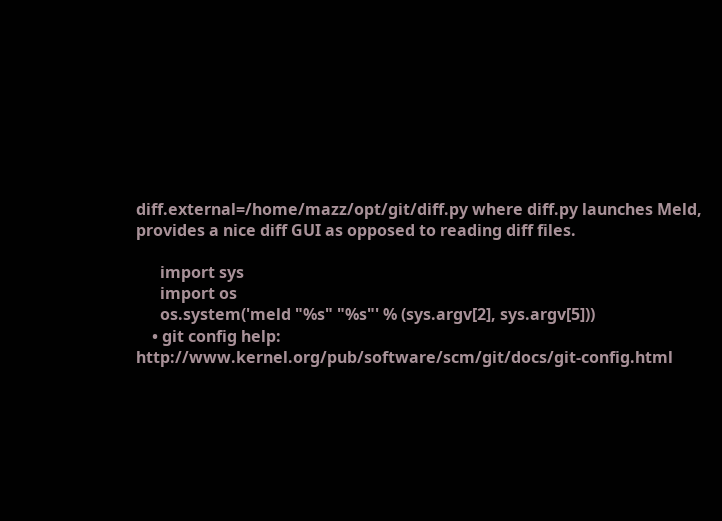diff.external=/home/mazz/opt/git/diff.py where diff.py launches Meld, provides a nice diff GUI as opposed to reading diff files.

      import sys
      import os
      os.system('meld "%s" "%s"' % (sys.argv[2], sys.argv[5]))
    • git config help: http://www.kernel.org/pub/software/scm/git/docs/git-config.html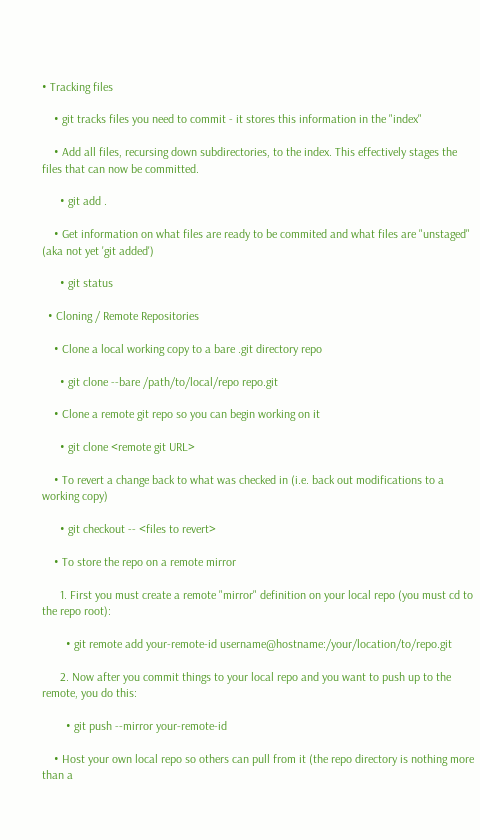• Tracking files

    • git tracks files you need to commit - it stores this information in the "index"

    • Add all files, recursing down subdirectories, to the index. This effectively stages the files that can now be committed.

      • git add .

    • Get information on what files are ready to be commited and what files are "unstaged" (aka not yet 'git added')

      • git status

  • Cloning / Remote Repositories

    • Clone a local working copy to a bare .git directory repo

      • git clone --bare /path/to/local/repo repo.git

    • Clone a remote git repo so you can begin working on it

      • git clone <remote git URL>

    • To revert a change back to what was checked in (i.e. back out modifications to a working copy)

      • git checkout -- <files to revert>

    • To store the repo on a remote mirror

      1. First you must create a remote "mirror" definition on your local repo (you must cd to the repo root):

        • git remote add your-remote-id username@hostname:/your/location/to/repo.git

      2. Now after you commit things to your local repo and you want to push up to the remote, you do this:

        • git push --mirror your-remote-id

    • Host your own local repo so others can pull from it (the repo directory is nothing more than a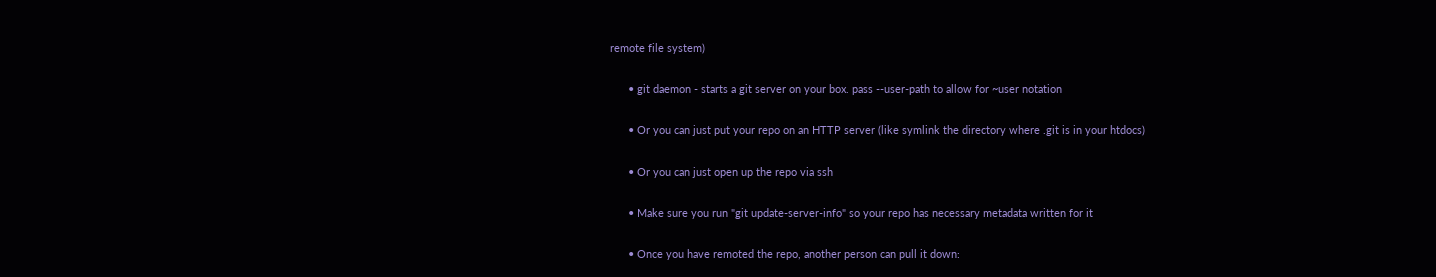remote file system)

      • git daemon - starts a git server on your box. pass --user-path to allow for ~user notation

      • Or you can just put your repo on an HTTP server (like symlink the directory where .git is in your htdocs)

      • Or you can just open up the repo via ssh

      • Make sure you run "git update-server-info" so your repo has necessary metadata written for it

      • Once you have remoted the repo, another person can pull it down: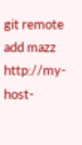git remote add mazz http://my-host-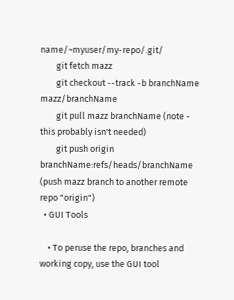name/~myuser/my-repo/.git/
        git fetch mazz
        git checkout --track -b branchName mazz/branchName
        git pull mazz branchName (note - this probably isn't needed)
        git push origin branchName:refs/heads/branchName (push mazz branch to another remote repo "origin")
  • GUI Tools

    • To peruse the repo, branches and working copy, use the GUI tool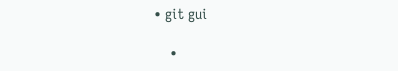• git gui

    •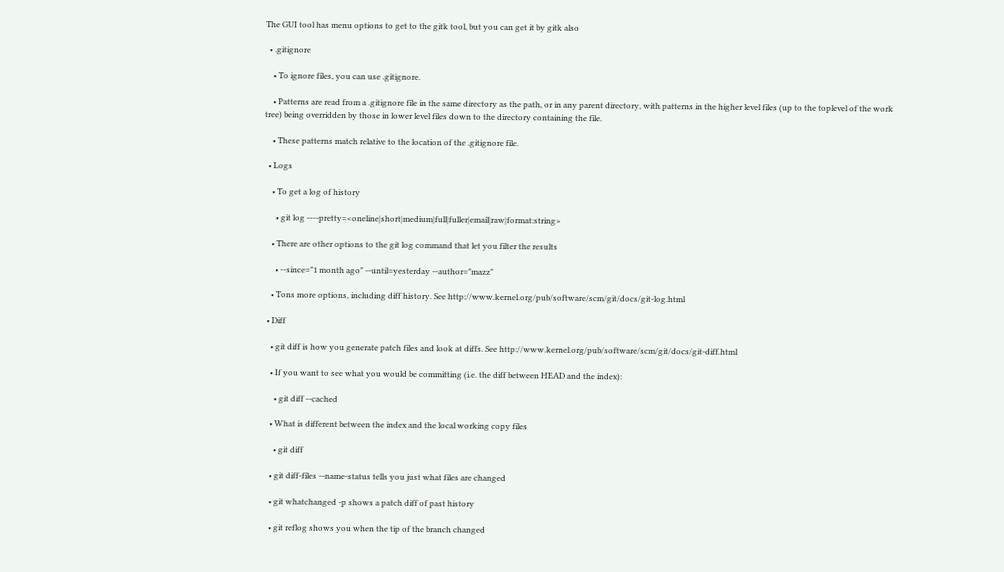The GUI tool has menu options to get to the gitk tool, but you can get it by gitk also

  • .gitignore

    • To ignore files, you can use .gitignore.

    • Patterns are read from a .gitignore file in the same directory as the path, or in any parent directory, with patterns in the higher level files (up to the toplevel of the work tree) being overridden by those in lower level files down to the directory containing the file.

    • These patterns match relative to the location of the .gitignore file.

  • Logs

    • To get a log of history

      • git log ----pretty=<oneline|short|medium|full|fuller|email|raw|format:string>

    • There are other options to the git log command that let you filter the results

      • --since="1 month ago" --until=yesterday --author="mazz"

    • Tons more options, including diff history. See http://www.kernel.org/pub/software/scm/git/docs/git-log.html

  • Diff

    • git diff is how you generate patch files and look at diffs. See http://www.kernel.org/pub/software/scm/git/docs/git-diff.html

    • If you want to see what you would be committing (i.e. the diff between HEAD and the index):

      • git diff --cached

    • What is different between the index and the local working copy files

      • git diff

    • git diff-files --name-status tells you just what files are changed

    • git whatchanged -p shows a patch diff of past history

    • git reflog shows you when the tip of the branch changed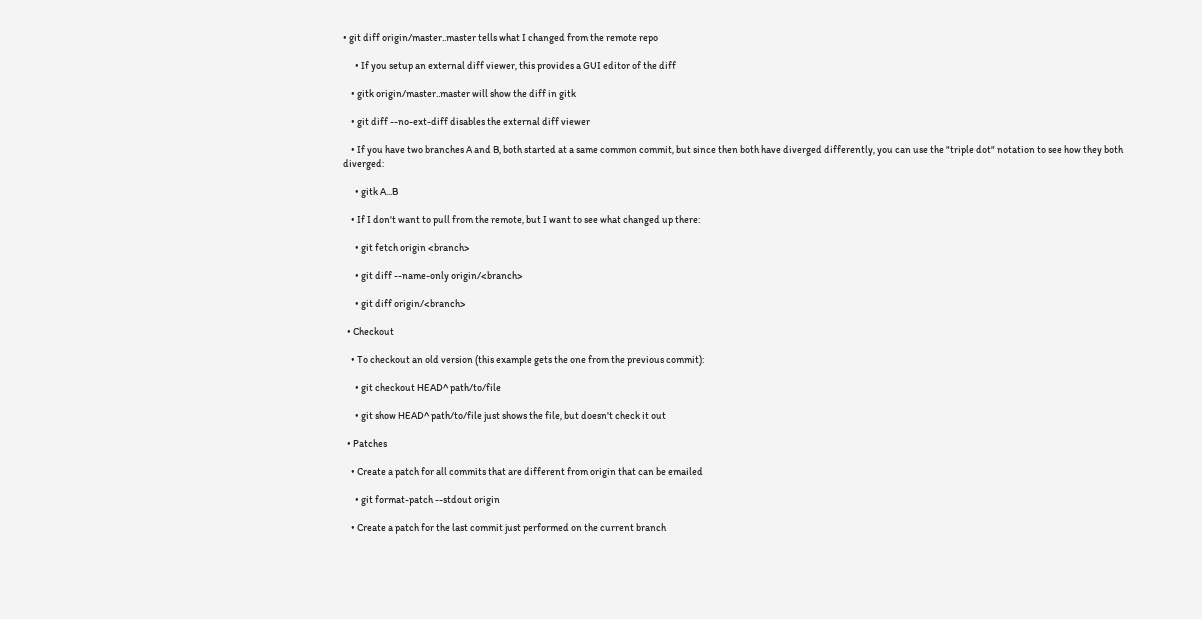• git diff origin/master..master tells what I changed from the remote repo

      • If you setup an external diff viewer, this provides a GUI editor of the diff

    • gitk origin/master..master will show the diff in gitk

    • git diff --no-ext-diff disables the external diff viewer

    • If you have two branches A and B, both started at a same common commit, but since then both have diverged differently, you can use the "triple dot" notation to see how they both diverged:

      • gitk A...B

    • If I don't want to pull from the remote, but I want to see what changed up there:

      • git fetch origin <branch>

      • git diff --name-only origin/<branch>

      • git diff origin/<branch>

  • Checkout

    • To checkout an old version (this example gets the one from the previous commit):

      • git checkout HEAD^ path/to/file

      • git show HEAD^ path/to/file just shows the file, but doesn't check it out

  • Patches

    • Create a patch for all commits that are different from origin that can be emailed

      • git format-patch --stdout origin

    • Create a patch for the last commit just performed on the current branch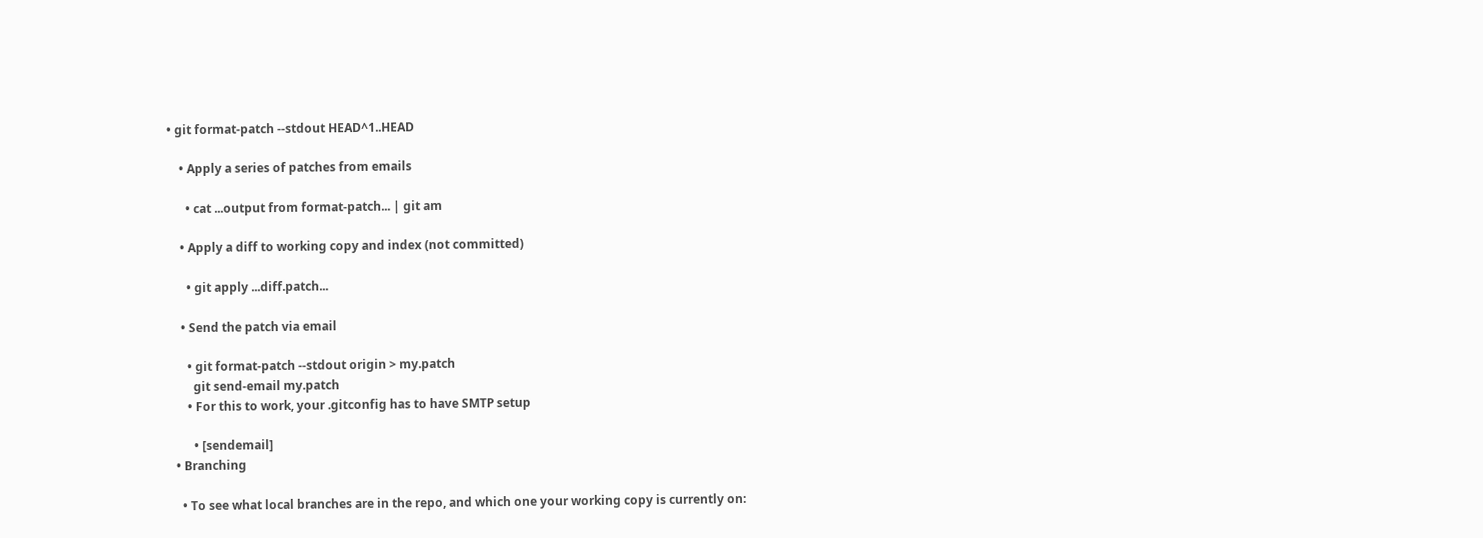• git format-patch --stdout HEAD^1..HEAD

    • Apply a series of patches from emails

      • cat ...output from format-patch... | git am

    • Apply a diff to working copy and index (not committed)

      • git apply ...diff.patch...

    • Send the patch via email

      • git format-patch --stdout origin > my.patch
        git send-email my.patch
      • For this to work, your .gitconfig has to have SMTP setup

        • [sendemail]
  • Branching

    • To see what local branches are in the repo, and which one your working copy is currently on: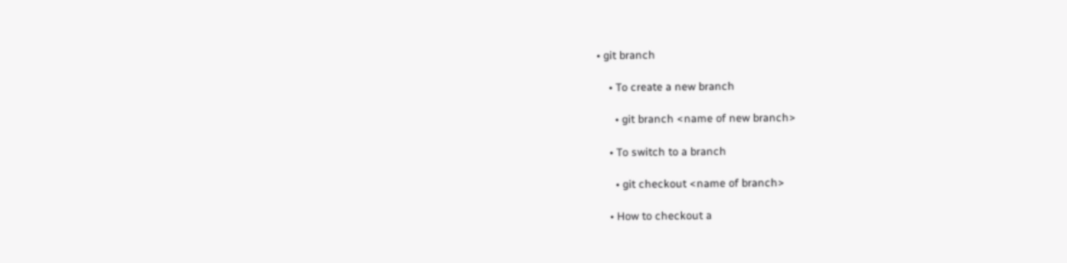• git branch

    • To create a new branch

      • git branch <name of new branch>

    • To switch to a branch

      • git checkout <name of branch>

    • How to checkout a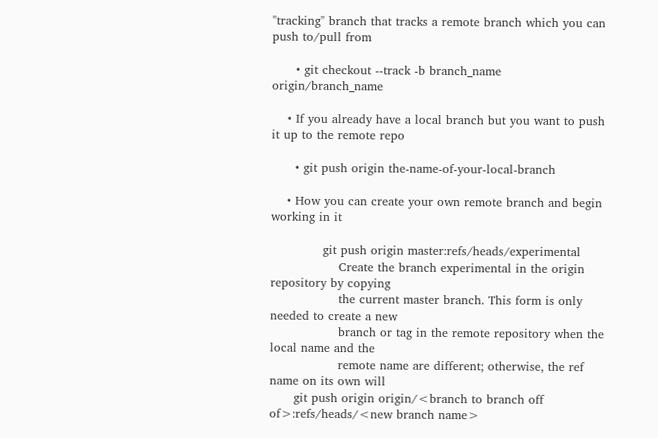"tracking" branch that tracks a remote branch which you can push to/pull from

      • git checkout --track -b branch_name origin/branch_name

    • If you already have a local branch but you want to push it up to the remote repo

      • git push origin the-name-of-your-local-branch

    • How you can create your own remote branch and begin working in it

             git push origin master:refs/heads/experimental
                 Create the branch experimental in the origin repository by copying
                 the current master branch. This form is only needed to create a new
                 branch or tag in the remote repository when the local name and the
                 remote name are different; otherwise, the ref name on its own will
      git push origin origin/<branch to branch off of>:refs/heads/<new branch name>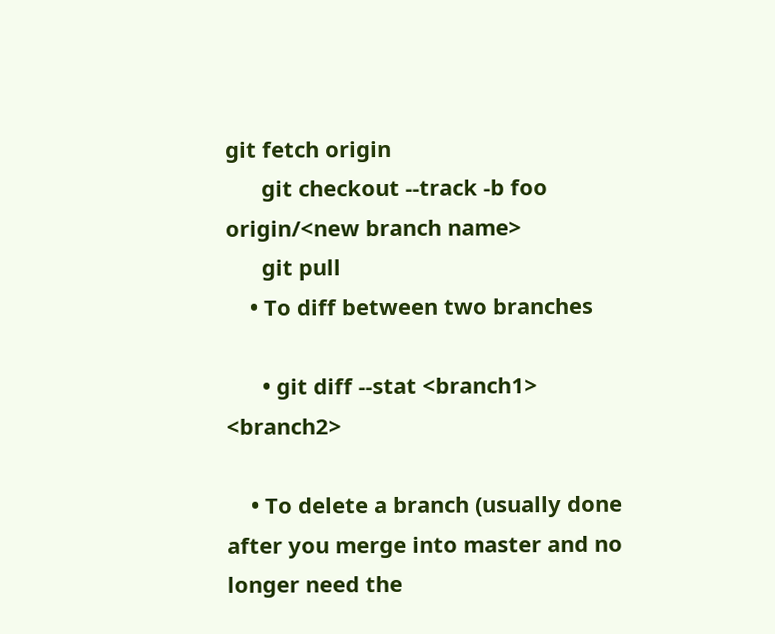git fetch origin
      git checkout --track -b foo origin/<new branch name>
      git pull
    • To diff between two branches

      • git diff --stat <branch1> <branch2>

    • To delete a branch (usually done after you merge into master and no longer need the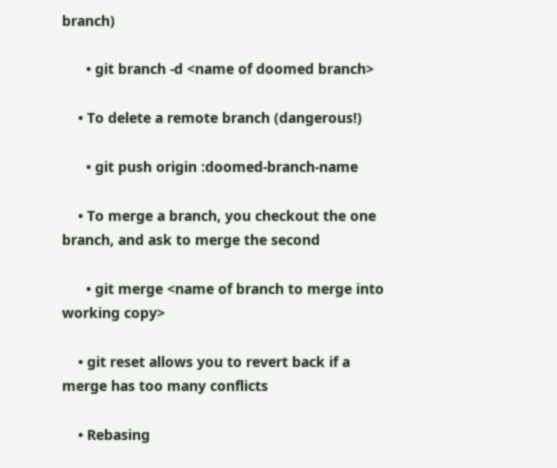branch)

      • git branch -d <name of doomed branch>

    • To delete a remote branch (dangerous!)

      • git push origin :doomed-branch-name

    • To merge a branch, you checkout the one branch, and ask to merge the second

      • git merge <name of branch to merge into working copy>

    • git reset allows you to revert back if a merge has too many conflicts

    • Rebasing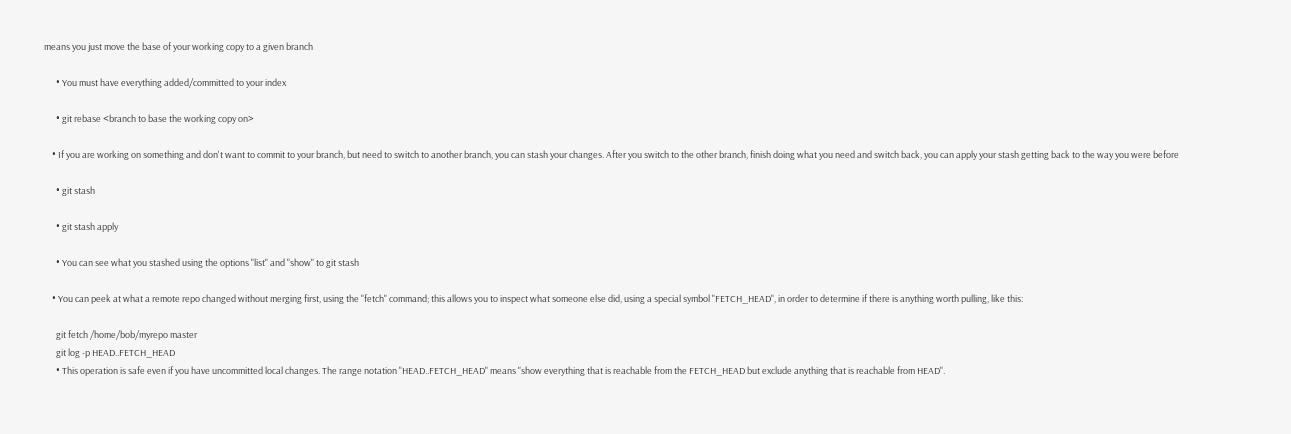means you just move the base of your working copy to a given branch

      • You must have everything added/committed to your index

      • git rebase <branch to base the working copy on>

    • If you are working on something and don't want to commit to your branch, but need to switch to another branch, you can stash your changes. After you switch to the other branch, finish doing what you need and switch back, you can apply your stash getting back to the way you were before

      • git stash

      • git stash apply

      • You can see what you stashed using the options "list" and "show" to git stash

    • You can peek at what a remote repo changed without merging first, using the "fetch" command; this allows you to inspect what someone else did, using a special symbol "FETCH_HEAD", in order to determine if there is anything worth pulling, like this:

      git fetch /home/bob/myrepo master
      git log -p HEAD..FETCH_HEAD
      • This operation is safe even if you have uncommitted local changes. The range notation "HEAD..FETCH_HEAD" means "show everything that is reachable from the FETCH_HEAD but exclude anything that is reachable from HEAD".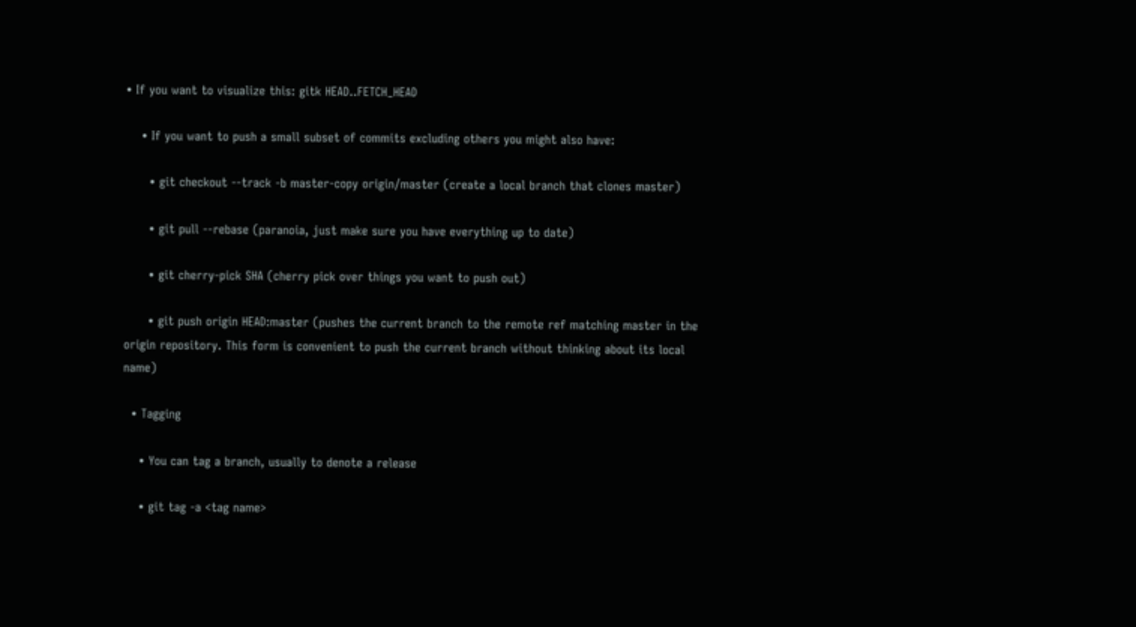• If you want to visualize this: gitk HEAD..FETCH_HEAD

    • If you want to push a small subset of commits excluding others you might also have:

      • git checkout --track -b master-copy origin/master (create a local branch that clones master)

      • git pull --rebase (paranoia, just make sure you have everything up to date)

      • git cherry-pick SHA (cherry pick over things you want to push out)

      • git push origin HEAD:master (pushes the current branch to the remote ref matching master in the origin repository. This form is convenient to push the current branch without thinking about its local name)

  • Tagging

    • You can tag a branch, usually to denote a release

    • git tag -a <tag name>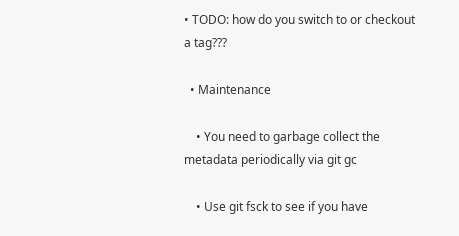• TODO: how do you switch to or checkout a tag???

  • Maintenance

    • You need to garbage collect the metadata periodically via git gc

    • Use git fsck to see if you have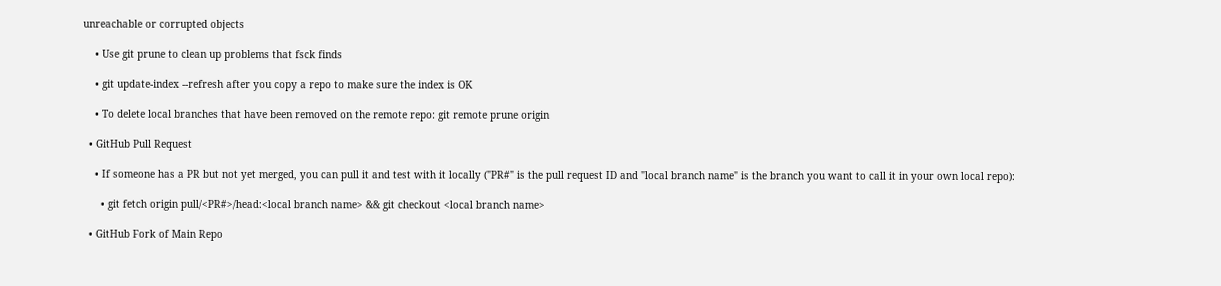unreachable or corrupted objects

    • Use git prune to clean up problems that fsck finds

    • git update-index --refresh after you copy a repo to make sure the index is OK

    • To delete local branches that have been removed on the remote repo: git remote prune origin

  • GitHub Pull Request

    • If someone has a PR but not yet merged, you can pull it and test with it locally ("PR#" is the pull request ID and "local branch name" is the branch you want to call it in your own local repo):

      • git fetch origin pull/<PR#>/head:<local branch name> && git checkout <local branch name>

  • GitHub Fork of Main Repo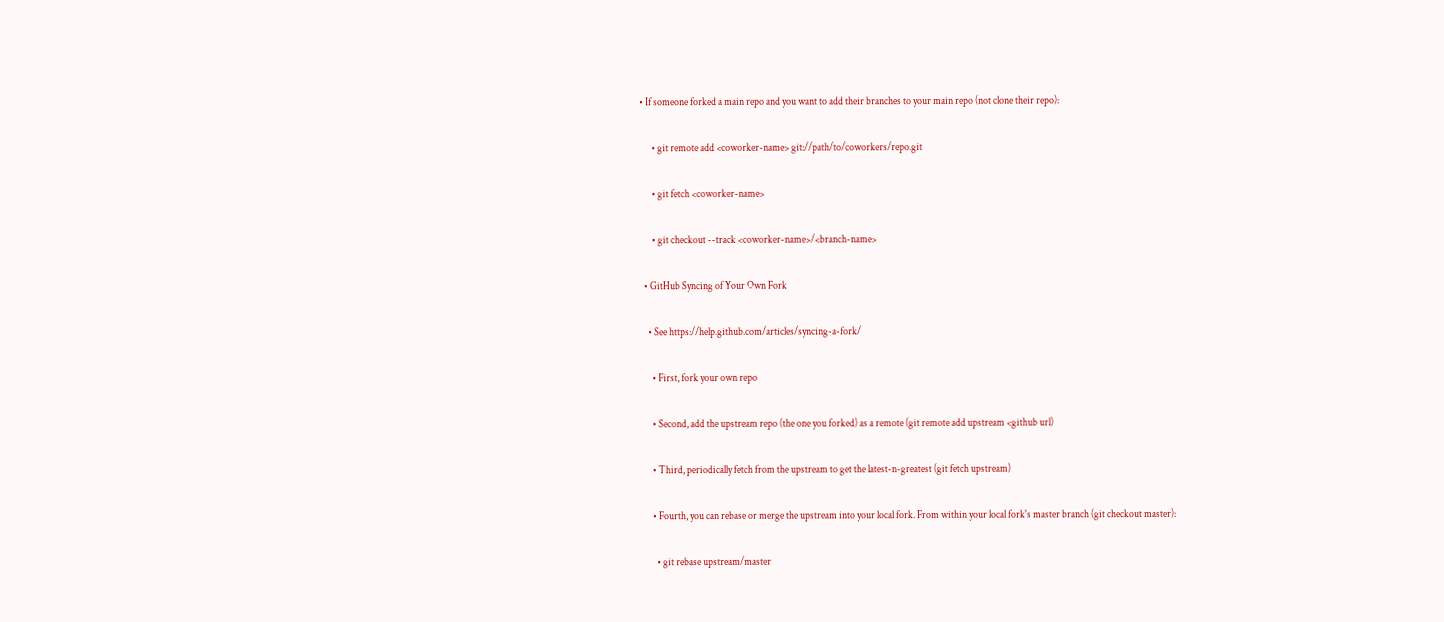• If someone forked a main repo and you want to add their branches to your main repo (not clone their repo):

      • git remote add <coworker-name> git://path/to/coworkers/repo.git

      • git fetch <coworker-name>

      • git checkout --track <coworker-name>/<branch-name>

  • GitHub Syncing of Your Own Fork

    • See https://help.github.com/articles/syncing-a-fork/

      • First, fork your own repo

      • Second, add the upstream repo (the one you forked) as a remote (git remote add upstream <github url)

      • Third, periodically fetch from the upstream to get the latest-n-greatest (git fetch upstream)

      • Fourth, you can rebase or merge the upstream into your local fork. From within your local fork's master branch (git checkout master):

        • git rebase upstream/master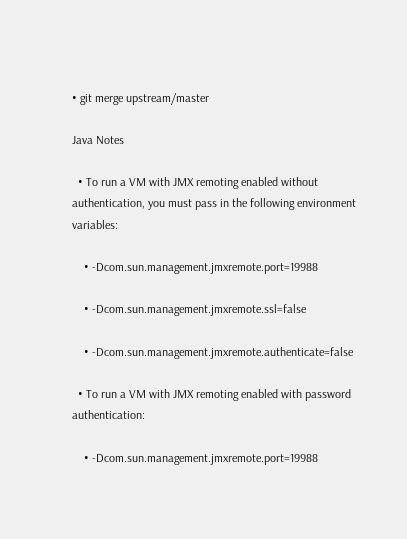• git merge upstream/master

Java Notes

  • To run a VM with JMX remoting enabled without authentication, you must pass in the following environment variables:

    • -Dcom.sun.management.jmxremote.port=19988

    • -Dcom.sun.management.jmxremote.ssl=false

    • -Dcom.sun.management.jmxremote.authenticate=false

  • To run a VM with JMX remoting enabled with password authentication:

    • -Dcom.sun.management.jmxremote.port=19988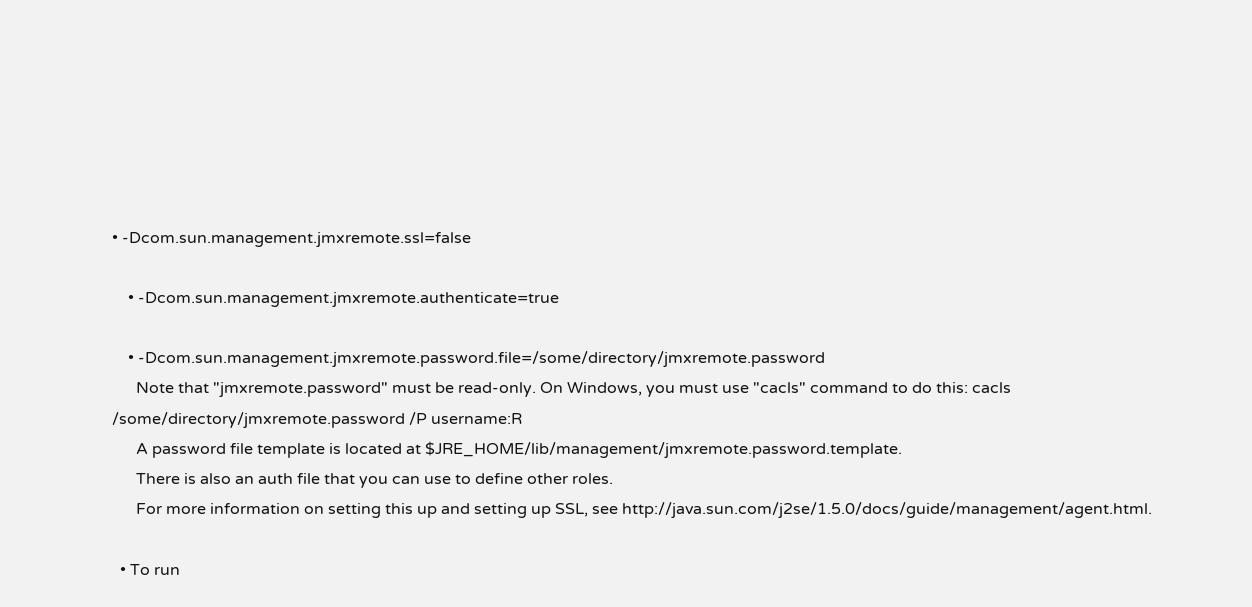• -Dcom.sun.management.jmxremote.ssl=false

    • -Dcom.sun.management.jmxremote.authenticate=true

    • -Dcom.sun.management.jmxremote.password.file=/some/directory/jmxremote.password
      Note that "jmxremote.password" must be read-only. On Windows, you must use "cacls" command to do this: cacls /some/directory/jmxremote.password /P username:R
      A password file template is located at $JRE_HOME/lib/management/jmxremote.password.template.
      There is also an auth file that you can use to define other roles.
      For more information on setting this up and setting up SSL, see http://java.sun.com/j2se/1.5.0/docs/guide/management/agent.html.

  • To run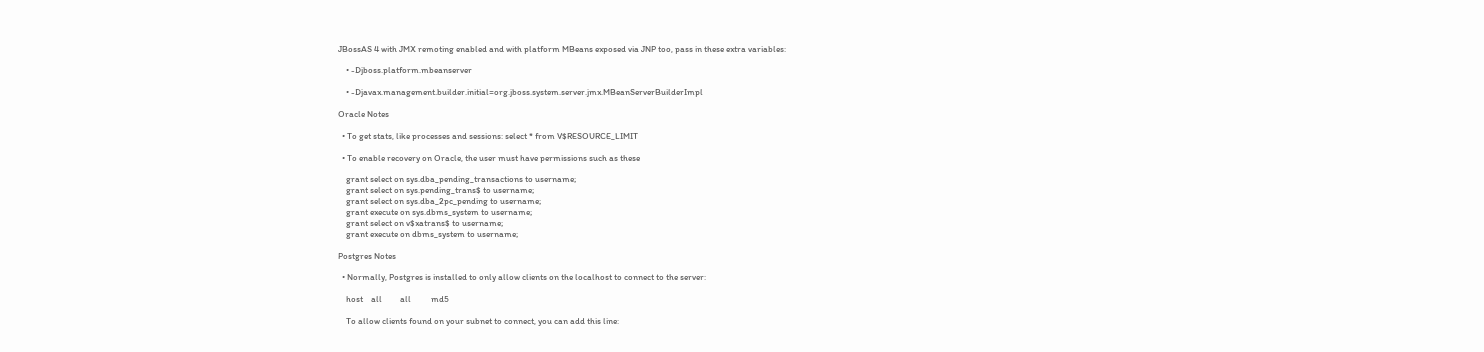JBossAS 4 with JMX remoting enabled and with platform MBeans exposed via JNP too, pass in these extra variables:

    • -Djboss.platform.mbeanserver

    • -Djavax.management.builder.initial=org.jboss.system.server.jmx.MBeanServerBuilderImpl

Oracle Notes

  • To get stats, like processes and sessions: select * from V$RESOURCE_LIMIT

  • To enable recovery on Oracle, the user must have permissions such as these

    grant select on sys.dba_pending_transactions to username;
    grant select on sys.pending_trans$ to username;
    grant select on sys.dba_2pc_pending to username;
    grant execute on sys.dbms_system to username;
    grant select on v$xatrans$ to username;
    grant execute on dbms_system to username;

Postgres Notes

  • Normally, Postgres is installed to only allow clients on the localhost to connect to the server:

    host    all         all          md5

    To allow clients found on your subnet to connect, you can add this line: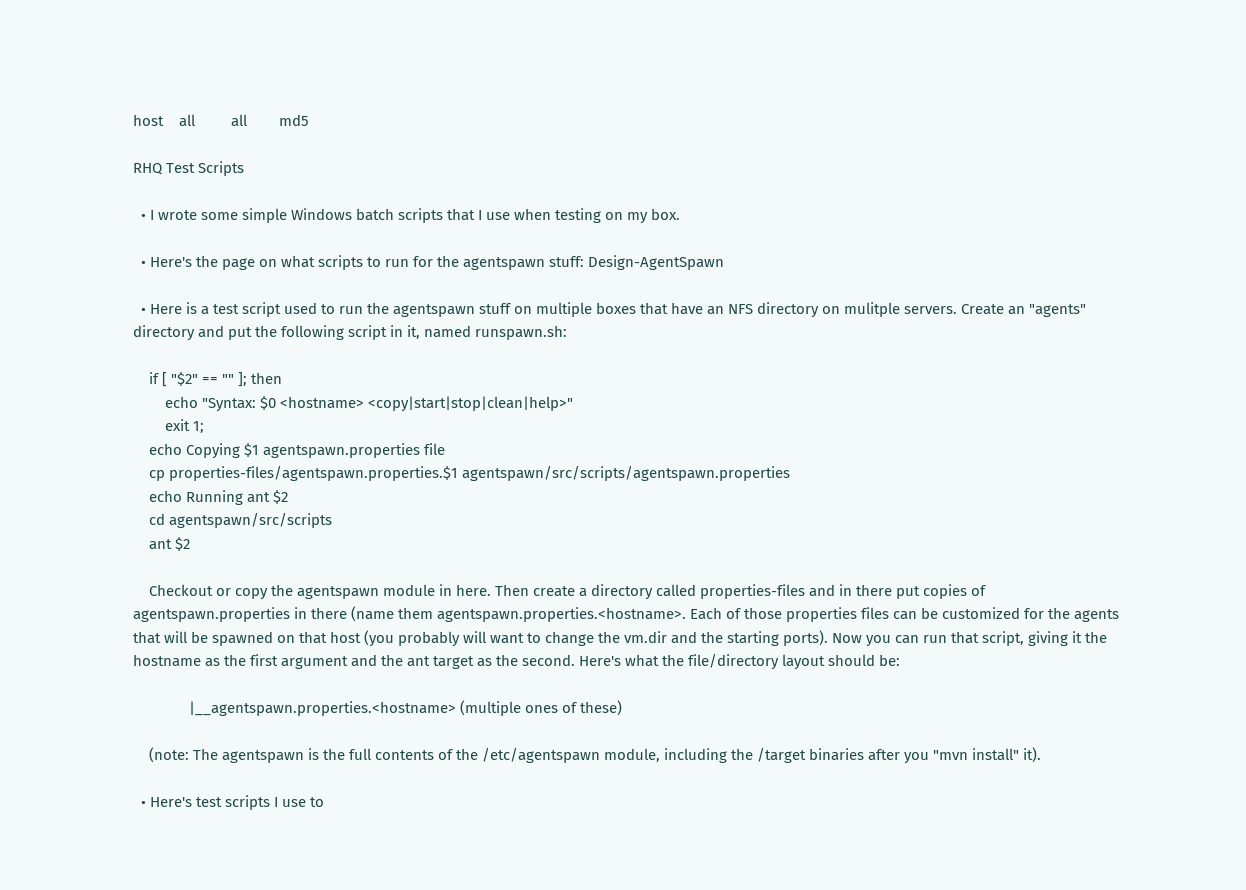host    all         all        md5

RHQ Test Scripts

  • I wrote some simple Windows batch scripts that I use when testing on my box.

  • Here's the page on what scripts to run for the agentspawn stuff: Design-AgentSpawn

  • Here is a test script used to run the agentspawn stuff on multiple boxes that have an NFS directory on mulitple servers. Create an "agents" directory and put the following script in it, named runspawn.sh:

    if [ "$2" == "" ]; then
        echo "Syntax: $0 <hostname> <copy|start|stop|clean|help>"
        exit 1;
    echo Copying $1 agentspawn.properties file
    cp properties-files/agentspawn.properties.$1 agentspawn/src/scripts/agentspawn.properties
    echo Running ant $2
    cd agentspawn/src/scripts
    ant $2

    Checkout or copy the agentspawn module in here. Then create a directory called properties-files and in there put copies of agentspawn.properties in there (name them agentspawn.properties.<hostname>. Each of those properties files can be customized for the agents that will be spawned on that host (you probably will want to change the vm.dir and the starting ports). Now you can run that script, giving it the hostname as the first argument and the ant target as the second. Here's what the file/directory layout should be:

              |__agentspawn.properties.<hostname> (multiple ones of these)

    (note: The agentspawn is the full contents of the /etc/agentspawn module, including the /target binaries after you "mvn install" it).

  • Here's test scripts I use to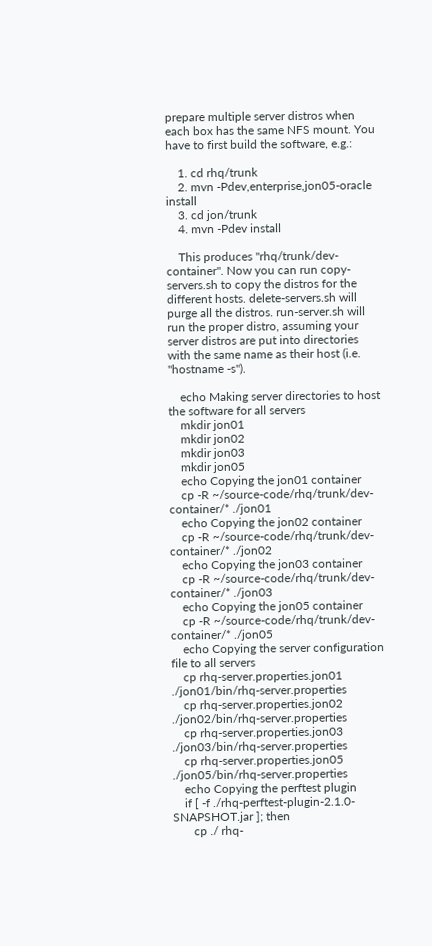prepare multiple server distros when each box has the same NFS mount. You have to first build the software, e.g.:

    1. cd rhq/trunk
    2. mvn -Pdev,enterprise,jon05-oracle install
    3. cd jon/trunk
    4. mvn -Pdev install

    This produces "rhq/trunk/dev-container". Now you can run copy-servers.sh to copy the distros for the different hosts. delete-servers.sh will purge all the distros. run-server.sh will run the proper distro, assuming your server distros are put into directories with the same name as their host (i.e. "hostname -s").

    echo Making server directories to host the software for all servers
    mkdir jon01
    mkdir jon02
    mkdir jon03
    mkdir jon05
    echo Copying the jon01 container
    cp -R ~/source-code/rhq/trunk/dev-container/* ./jon01
    echo Copying the jon02 container
    cp -R ~/source-code/rhq/trunk/dev-container/* ./jon02
    echo Copying the jon03 container
    cp -R ~/source-code/rhq/trunk/dev-container/* ./jon03
    echo Copying the jon05 container
    cp -R ~/source-code/rhq/trunk/dev-container/* ./jon05
    echo Copying the server configuration file to all servers
    cp rhq-server.properties.jon01 ./jon01/bin/rhq-server.properties
    cp rhq-server.properties.jon02 ./jon02/bin/rhq-server.properties
    cp rhq-server.properties.jon03 ./jon03/bin/rhq-server.properties
    cp rhq-server.properties.jon05 ./jon05/bin/rhq-server.properties
    echo Copying the perftest plugin
    if [ -f ./rhq-perftest-plugin-2.1.0-SNAPSHOT.jar ]; then
       cp ./ rhq-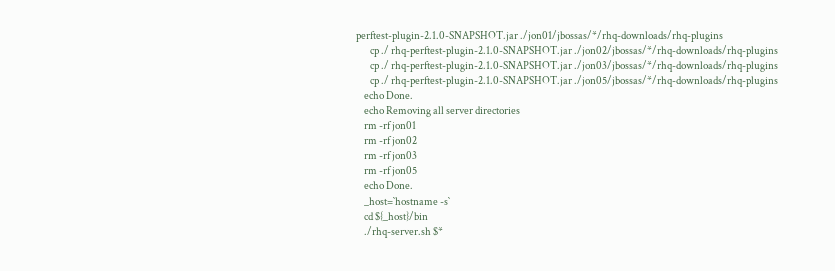perftest-plugin-2.1.0-SNAPSHOT.jar ./jon01/jbossas/*/rhq-downloads/rhq-plugins
       cp ./ rhq-perftest-plugin-2.1.0-SNAPSHOT.jar ./jon02/jbossas/*/rhq-downloads/rhq-plugins
       cp ./ rhq-perftest-plugin-2.1.0-SNAPSHOT.jar ./jon03/jbossas/*/rhq-downloads/rhq-plugins
       cp ./ rhq-perftest-plugin-2.1.0-SNAPSHOT.jar ./jon05/jbossas/*/rhq-downloads/rhq-plugins
    echo Done.
    echo Removing all server directories
    rm -rf jon01
    rm -rf jon02
    rm -rf jon03
    rm -rf jon05
    echo Done.
    _host=`hostname -s`
    cd ${_host}/bin
    ./rhq-server.sh $*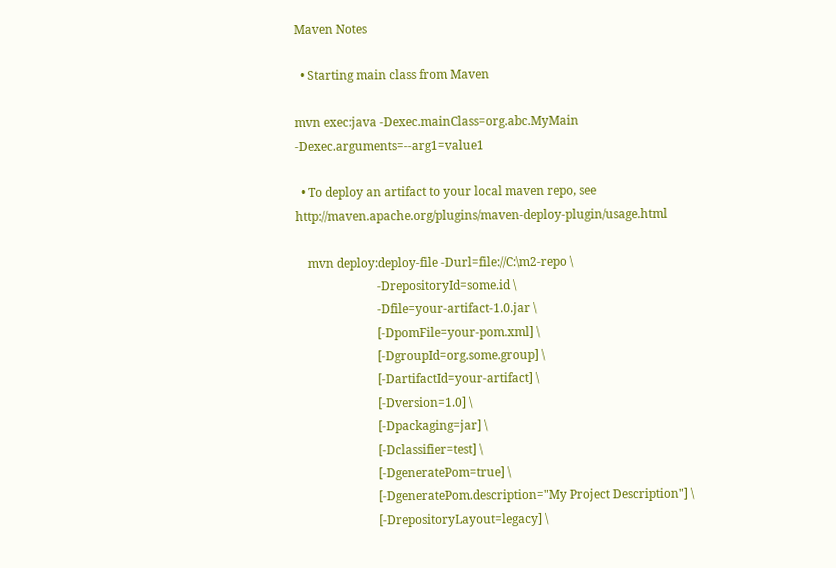Maven Notes

  • Starting main class from Maven

mvn exec:java -Dexec.mainClass=org.abc.MyMain -Dexec.arguments=--arg1=value1

  • To deploy an artifact to your local maven repo, see http://maven.apache.org/plugins/maven-deploy-plugin/usage.html

    mvn deploy:deploy-file -Durl=file://C:\m2-repo \
                           -DrepositoryId=some.id \
                           -Dfile=your-artifact-1.0.jar \
                           [-DpomFile=your-pom.xml] \
                           [-DgroupId=org.some.group] \
                           [-DartifactId=your-artifact] \
                           [-Dversion=1.0] \
                           [-Dpackaging=jar] \
                           [-Dclassifier=test] \
                           [-DgeneratePom=true] \
                           [-DgeneratePom.description="My Project Description"] \
                           [-DrepositoryLayout=legacy] \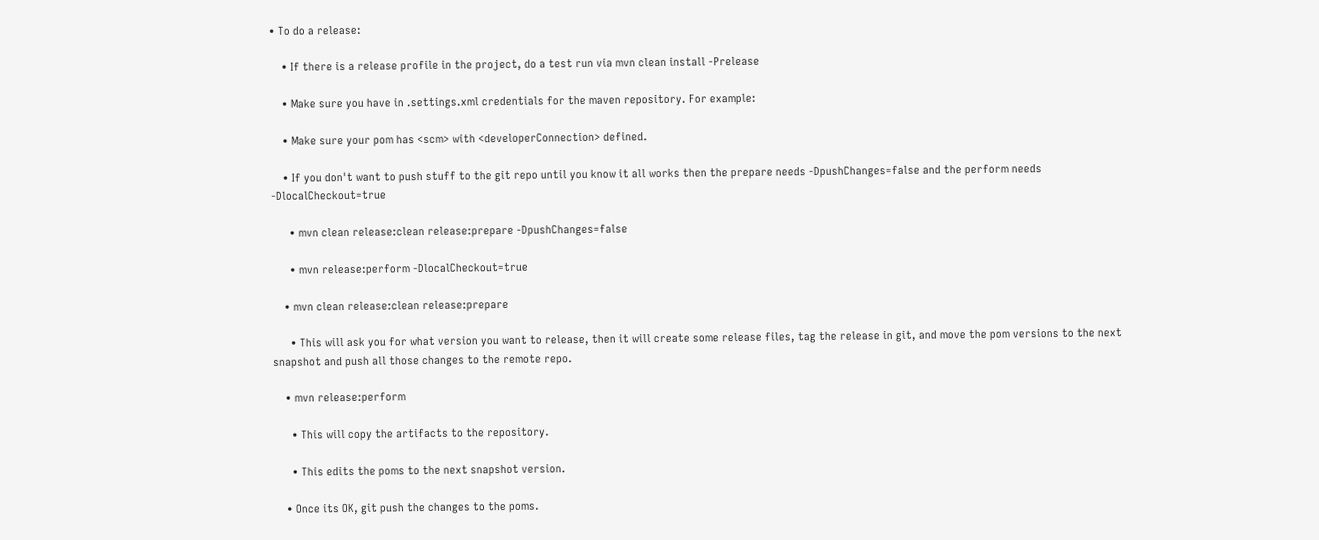• To do a release:

    • If there is a release profile in the project, do a test run via mvn clean install -Prelease

    • Make sure you have in .settings.xml credentials for the maven repository. For example:

    • Make sure your pom has <scm> with <developerConnection> defined.

    • If you don't want to push stuff to the git repo until you know it all works then the prepare needs -DpushChanges=false and the perform needs -DlocalCheckout=true

      • mvn clean release:clean release:prepare -DpushChanges=false

      • mvn release:perform -DlocalCheckout=true

    • mvn clean release:clean release:prepare

      • This will ask you for what version you want to release, then it will create some release files, tag the release in git, and move the pom versions to the next snapshot and push all those changes to the remote repo.

    • mvn release:perform

      • This will copy the artifacts to the repository.

      • This edits the poms to the next snapshot version.

    • Once its OK, git push the changes to the poms.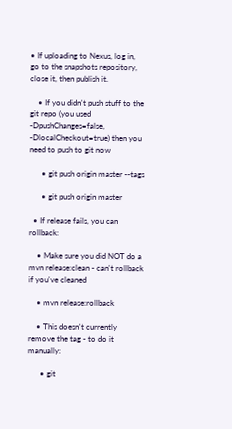• If uploading to Nexus, log in, go to the snapshots repository, close it, then publish it.

    • If you didn't push stuff to the git repo (you used -DpushChanges=false, -DlocalCheckout=true) then you need to push to git now

      • git push origin master --tags

      • git push origin master

  • If release fails, you can rollback:

    • Make sure you did NOT do a mvn release:clean - can't rollback if you've cleaned

    • mvn release:rollback

    • This doesn't currently remove the tag - to do it manually:

      • git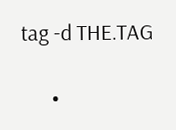tag -d THE.TAG

      •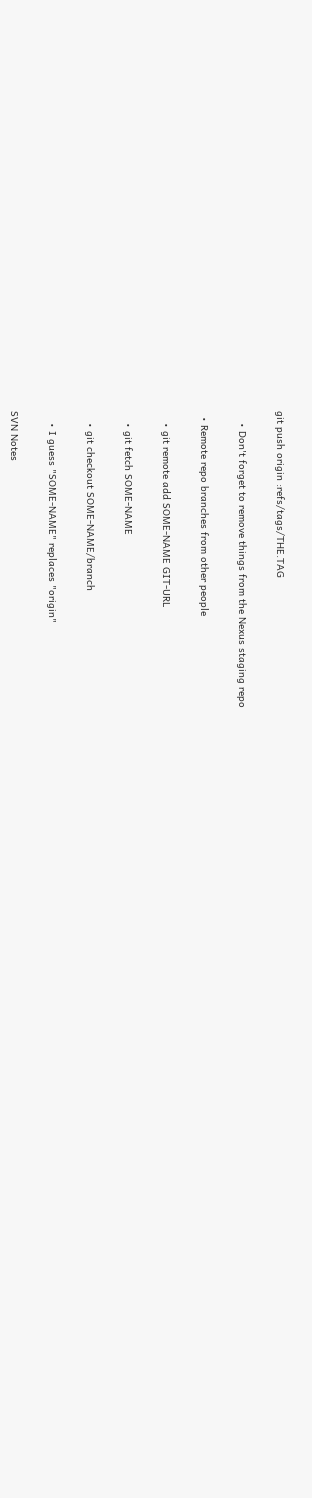git push origin :refs/tags/THE.TAG

    • Don't forget to remove things from the Nexus staging repo

  • Remote repo branches from other people

    • git remote add SOME-NAME GIT-URL

    • git fetch SOME-NAME

    • git checkout SOME-NAME/branch

    • I guess "SOME-NAME" replaces "origin"

SVN Notes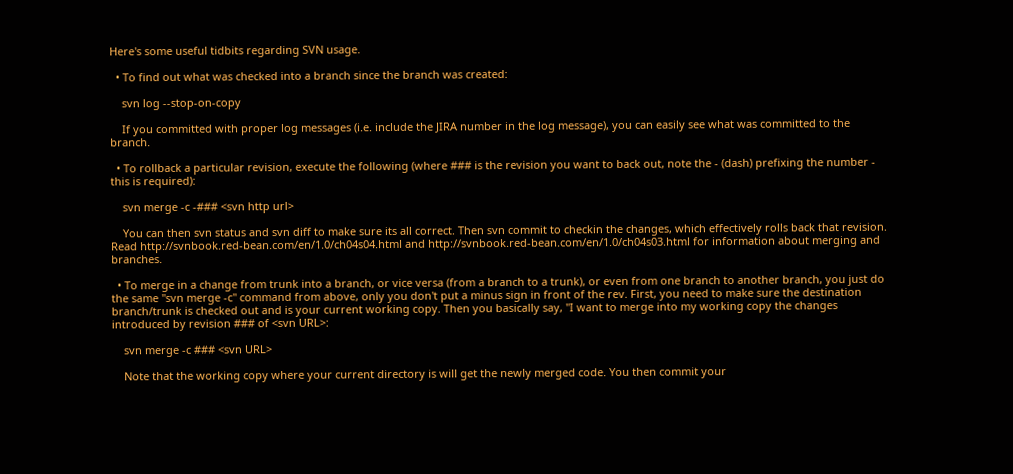Here's some useful tidbits regarding SVN usage.

  • To find out what was checked into a branch since the branch was created:

    svn log --stop-on-copy

    If you committed with proper log messages (i.e. include the JIRA number in the log message), you can easily see what was committed to the branch.

  • To rollback a particular revision, execute the following (where ### is the revision you want to back out, note the - (dash) prefixing the number - this is required):

    svn merge -c -### <svn http url>

    You can then svn status and svn diff to make sure its all correct. Then svn commit to checkin the changes, which effectively rolls back that revision. Read http://svnbook.red-bean.com/en/1.0/ch04s04.html and http://svnbook.red-bean.com/en/1.0/ch04s03.html for information about merging and branches.

  • To merge in a change from trunk into a branch, or vice versa (from a branch to a trunk), or even from one branch to another branch, you just do the same "svn merge -c" command from above, only you don't put a minus sign in front of the rev. First, you need to make sure the destination branch/trunk is checked out and is your current working copy. Then you basically say, "I want to merge into my working copy the changes introduced by revision ### of <svn URL>:

    svn merge -c ### <svn URL>

    Note that the working copy where your current directory is will get the newly merged code. You then commit your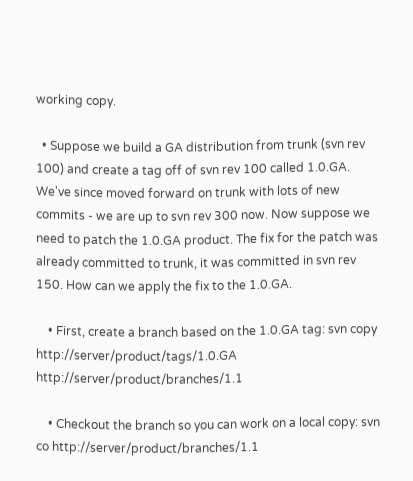working copy.

  • Suppose we build a GA distribution from trunk (svn rev 100) and create a tag off of svn rev 100 called 1.0.GA. We've since moved forward on trunk with lots of new commits - we are up to svn rev 300 now. Now suppose we need to patch the 1.0.GA product. The fix for the patch was already committed to trunk, it was committed in svn rev 150. How can we apply the fix to the 1.0.GA.

    • First, create a branch based on the 1.0.GA tag: svn copy http://server/product/tags/1.0.GA http://server/product/branches/1.1

    • Checkout the branch so you can work on a local copy: svn co http://server/product/branches/1.1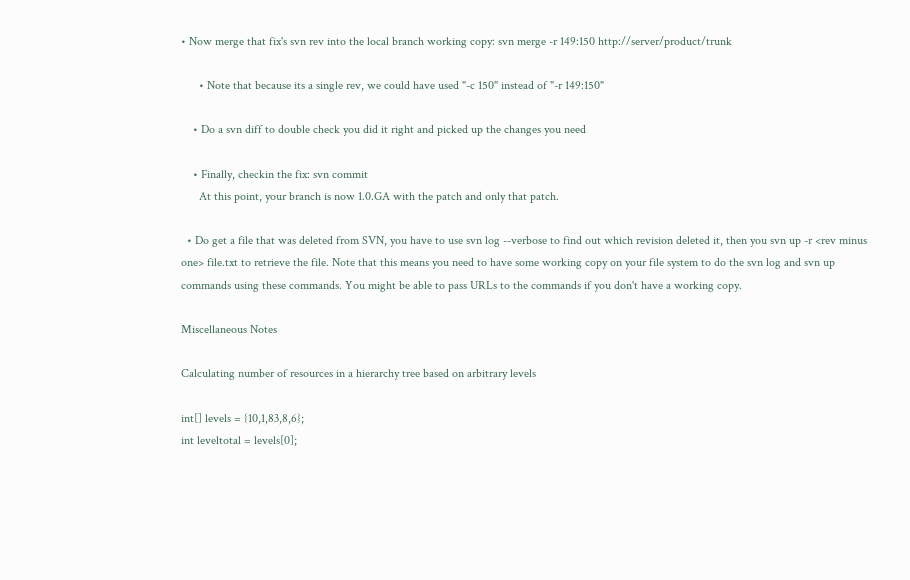• Now merge that fix's svn rev into the local branch working copy: svn merge -r 149:150 http://server/product/trunk

      • Note that because its a single rev, we could have used "-c 150" instead of "-r 149:150"

    • Do a svn diff to double check you did it right and picked up the changes you need

    • Finally, checkin the fix: svn commit
      At this point, your branch is now 1.0.GA with the patch and only that patch.

  • Do get a file that was deleted from SVN, you have to use svn log --verbose to find out which revision deleted it, then you svn up -r <rev minus one> file.txt to retrieve the file. Note that this means you need to have some working copy on your file system to do the svn log and svn up commands using these commands. You might be able to pass URLs to the commands if you don't have a working copy.

Miscellaneous Notes

Calculating number of resources in a hierarchy tree based on arbitrary levels

int[] levels = {10,1,83,8,6};
int leveltotal = levels[0];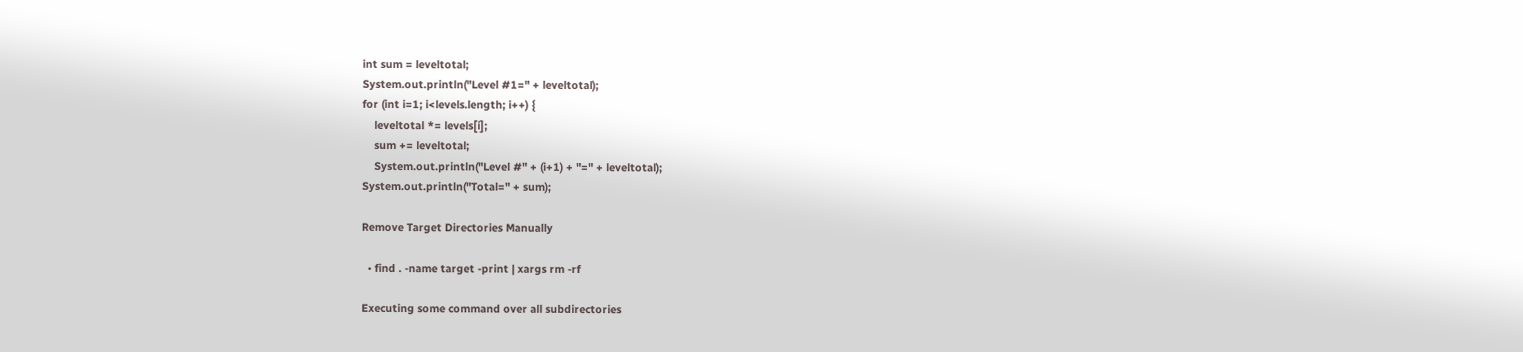int sum = leveltotal;
System.out.println("Level #1=" + leveltotal);
for (int i=1; i<levels.length; i++) {
    leveltotal *= levels[i];
    sum += leveltotal;
    System.out.println("Level #" + (i+1) + "=" + leveltotal);
System.out.println("Total=" + sum);

Remove Target Directories Manually

  • find . -name target -print | xargs rm -rf

Executing some command over all subdirectories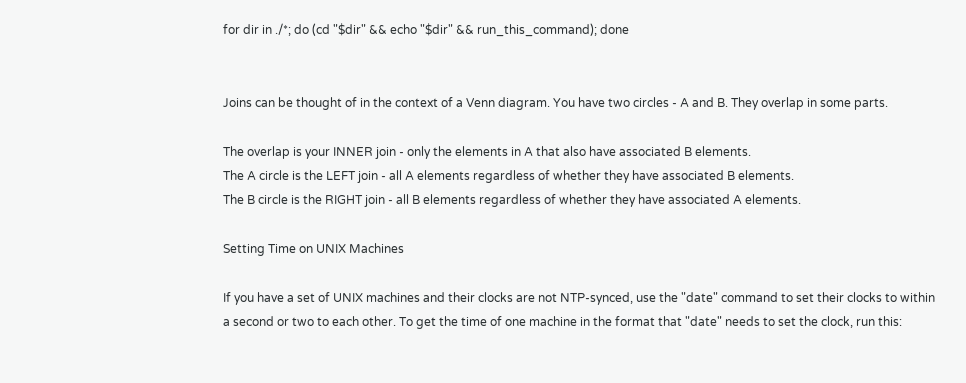for dir in ./*; do (cd "$dir" && echo "$dir" && run_this_command); done


Joins can be thought of in the context of a Venn diagram. You have two circles - A and B. They overlap in some parts.

The overlap is your INNER join - only the elements in A that also have associated B elements.
The A circle is the LEFT join - all A elements regardless of whether they have associated B elements.
The B circle is the RIGHT join - all B elements regardless of whether they have associated A elements.

Setting Time on UNIX Machines

If you have a set of UNIX machines and their clocks are not NTP-synced, use the "date" command to set their clocks to within a second or two to each other. To get the time of one machine in the format that "date" needs to set the clock, run this: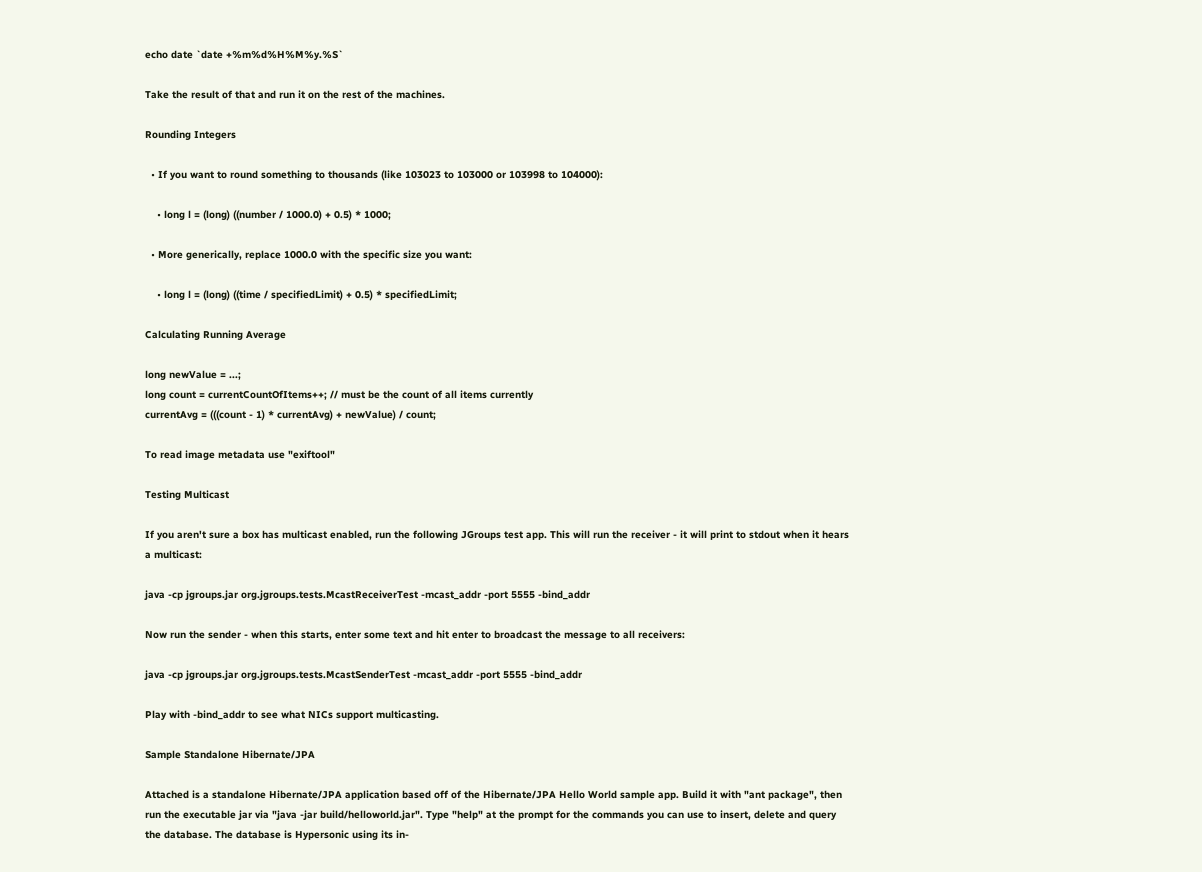echo date `date +%m%d%H%M%y.%S`

Take the result of that and run it on the rest of the machines.

Rounding Integers

  • If you want to round something to thousands (like 103023 to 103000 or 103998 to 104000):

    • long l = (long) ((number / 1000.0) + 0.5) * 1000;

  • More generically, replace 1000.0 with the specific size you want:

    • long l = (long) ((time / specifiedLimit) + 0.5) * specifiedLimit;

Calculating Running Average

long newValue = ...;
long count = currentCountOfItems++; // must be the count of all items currently
currentAvg = (((count - 1) * currentAvg) + newValue) / count;

To read image metadata use "exiftool"

Testing Multicast

If you aren't sure a box has multicast enabled, run the following JGroups test app. This will run the receiver - it will print to stdout when it hears a multicast:

java -cp jgroups.jar org.jgroups.tests.McastReceiverTest -mcast_addr -port 5555 -bind_addr

Now run the sender - when this starts, enter some text and hit enter to broadcast the message to all receivers:

java -cp jgroups.jar org.jgroups.tests.McastSenderTest -mcast_addr -port 5555 -bind_addr

Play with -bind_addr to see what NICs support multicasting.

Sample Standalone Hibernate/JPA

Attached is a standalone Hibernate/JPA application based off of the Hibernate/JPA Hello World sample app. Build it with "ant package", then run the executable jar via "java -jar build/helloworld.jar". Type "help" at the prompt for the commands you can use to insert, delete and query the database. The database is Hypersonic using its in-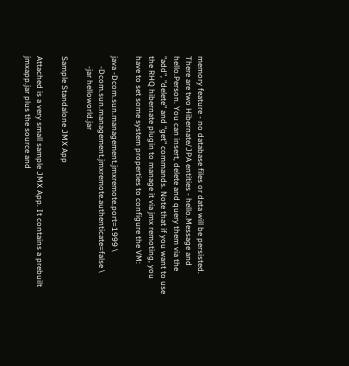memory feature - no database files or data will be persisted. There are two Hibernate/JPA entities - hello.Message and hello.Person. You can insert, delete and query them via the "add", "delete" and "get" commands. Note that if you want to use the RHQ hibernate plugin to manage it via jmx remoting, you have to set some system properties to configure the VM:

java -Dcom.sun.management.jmxremote.port=1999 \
     -Dcom.sun.management.jmxremote.authenticate=false \
     -jar helloworld.jar

Sample Standalone JMX App

Attached is a very small sample JMX App. It contains a prebuilt jmxapp.jar plus the source and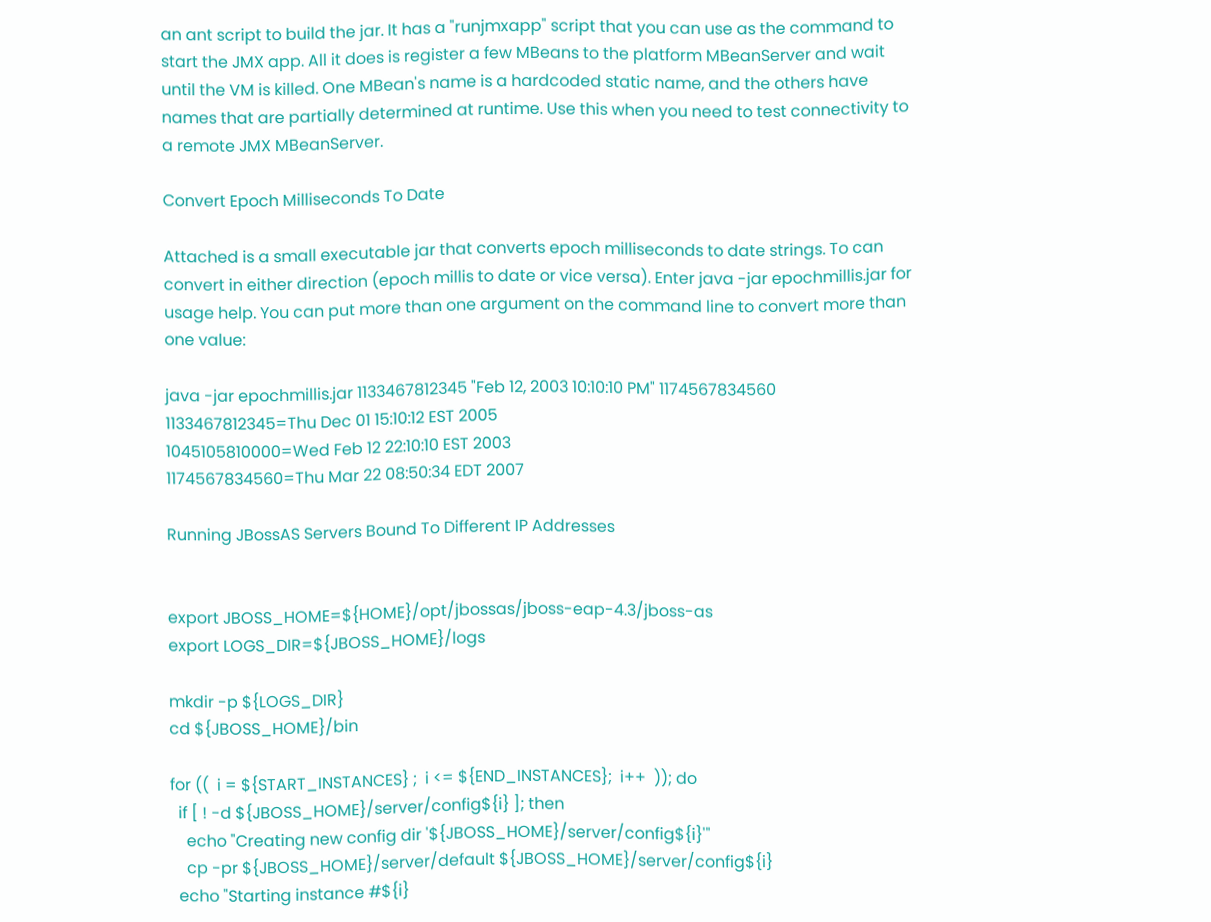an ant script to build the jar. It has a "runjmxapp" script that you can use as the command to start the JMX app. All it does is register a few MBeans to the platform MBeanServer and wait until the VM is killed. One MBean's name is a hardcoded static name, and the others have names that are partially determined at runtime. Use this when you need to test connectivity to a remote JMX MBeanServer.

Convert Epoch Milliseconds To Date

Attached is a small executable jar that converts epoch milliseconds to date strings. To can convert in either direction (epoch millis to date or vice versa). Enter java -jar epochmillis.jar for usage help. You can put more than one argument on the command line to convert more than one value:

java -jar epochmillis.jar 1133467812345 "Feb 12, 2003 10:10:10 PM" 1174567834560
1133467812345=Thu Dec 01 15:10:12 EST 2005
1045105810000=Wed Feb 12 22:10:10 EST 2003
1174567834560=Thu Mar 22 08:50:34 EDT 2007

Running JBossAS Servers Bound To Different IP Addresses


export JBOSS_HOME=${HOME}/opt/jbossas/jboss-eap-4.3/jboss-as
export LOGS_DIR=${JBOSS_HOME}/logs

mkdir -p ${LOGS_DIR}
cd ${JBOSS_HOME}/bin

for ((  i = ${START_INSTANCES} ;  i <= ${END_INSTANCES};  i++  )); do
  if [ ! -d ${JBOSS_HOME}/server/config${i} ]; then
    echo "Creating new config dir '${JBOSS_HOME}/server/config${i}'"
    cp -pr ${JBOSS_HOME}/server/default ${JBOSS_HOME}/server/config${i}
  echo "Starting instance #${i}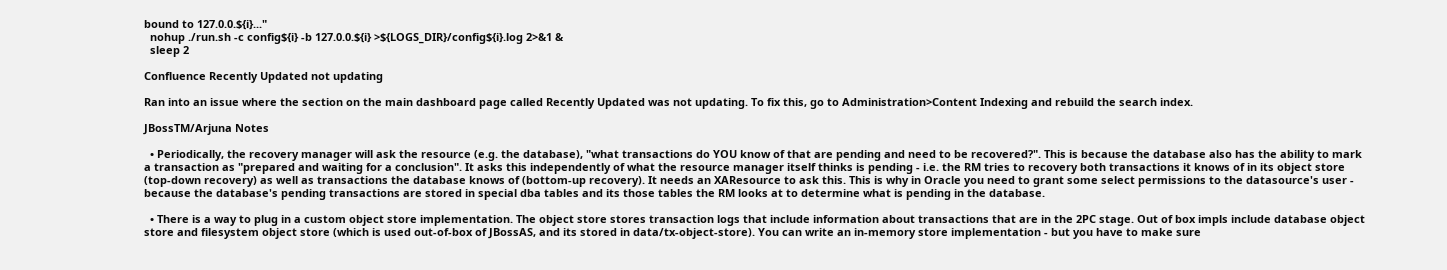bound to 127.0.0.${i}..."
  nohup ./run.sh -c config${i} -b 127.0.0.${i} >${LOGS_DIR}/config${i}.log 2>&1 &
  sleep 2

Confluence Recently Updated not updating

Ran into an issue where the section on the main dashboard page called Recently Updated was not updating. To fix this, go to Administration>Content Indexing and rebuild the search index.

JBossTM/Arjuna Notes

  • Periodically, the recovery manager will ask the resource (e.g. the database), "what transactions do YOU know of that are pending and need to be recovered?". This is because the database also has the ability to mark a transaction as "prepared and waiting for a conclusion". It asks this independently of what the resource manager itself thinks is pending - i.e. the RM tries to recovery both transactions it knows of in its object store (top-down recovery) as well as transactions the database knows of (bottom-up recovery). It needs an XAResource to ask this. This is why in Oracle you need to grant some select permissions to the datasource's user - because the database's pending transactions are stored in special dba tables and its those tables the RM looks at to determine what is pending in the database.

  • There is a way to plug in a custom object store implementation. The object store stores transaction logs that include information about transactions that are in the 2PC stage. Out of box impls include database object store and filesystem object store (which is used out-of-box of JBossAS, and its stored in data/tx-object-store). You can write an in-memory store implementation - but you have to make sure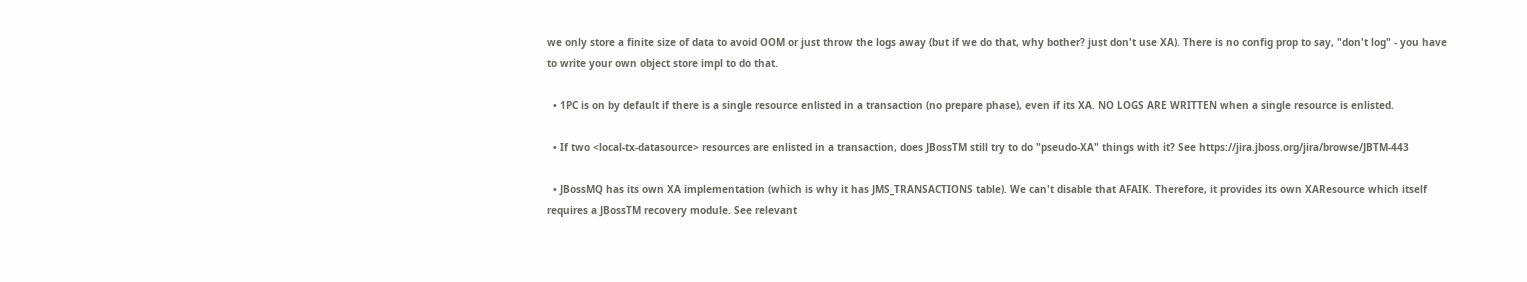we only store a finite size of data to avoid OOM or just throw the logs away (but if we do that, why bother? just don't use XA). There is no config prop to say, "don't log" - you have to write your own object store impl to do that.

  • 1PC is on by default if there is a single resource enlisted in a transaction (no prepare phase), even if its XA. NO LOGS ARE WRITTEN when a single resource is enlisted.

  • If two <local-tx-datasource> resources are enlisted in a transaction, does JBossTM still try to do "pseudo-XA" things with it? See https://jira.jboss.org/jira/browse/JBTM-443

  • JBossMQ has its own XA implementation (which is why it has JMS_TRANSACTIONS table). We can't disable that AFAIK. Therefore, it provides its own XAResource which itself requires a JBossTM recovery module. See relevant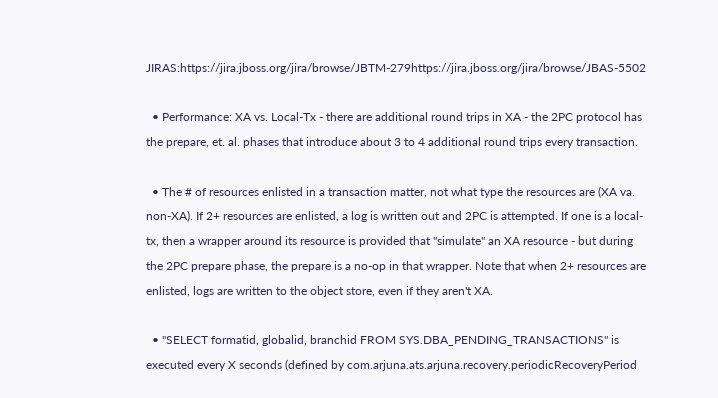JIRAS:https://jira.jboss.org/jira/browse/JBTM-279https://jira.jboss.org/jira/browse/JBAS-5502

  • Performance: XA vs. Local-Tx - there are additional round trips in XA - the 2PC protocol has the prepare, et. al. phases that introduce about 3 to 4 additional round trips every transaction.

  • The # of resources enlisted in a transaction matter, not what type the resources are (XA va. non-XA). If 2+ resources are enlisted, a log is written out and 2PC is attempted. If one is a local-tx, then a wrapper around its resource is provided that "simulate" an XA resource - but during the 2PC prepare phase, the prepare is a no-op in that wrapper. Note that when 2+ resources are enlisted, logs are written to the object store, even if they aren't XA.

  • "SELECT formatid, globalid, branchid FROM SYS.DBA_PENDING_TRANSACTIONS" is executed every X seconds (defined by com.arjuna.ats.arjuna.recovery.periodicRecoveryPeriod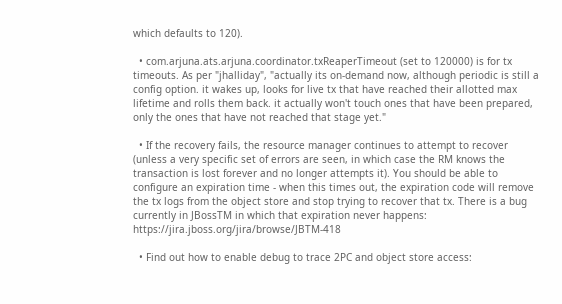which defaults to 120).

  • com.arjuna.ats.arjuna.coordinator.txReaperTimeout (set to 120000) is for tx timeouts. As per "jhalliday", "actually its on-demand now, although periodic is still a config option. it wakes up, looks for live tx that have reached their allotted max lifetime and rolls them back. it actually won't touch ones that have been prepared, only the ones that have not reached that stage yet."

  • If the recovery fails, the resource manager continues to attempt to recover (unless a very specific set of errors are seen, in which case the RM knows the transaction is lost forever and no longer attempts it). You should be able to configure an expiration time - when this times out, the expiration code will remove the tx logs from the object store and stop trying to recover that tx. There is a bug currently in JBossTM in which that expiration never happens: https://jira.jboss.org/jira/browse/JBTM-418

  • Find out how to enable debug to trace 2PC and object store access: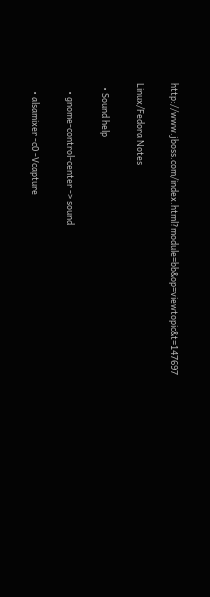http://www.jboss.com/index.html?module=bb&op=viewtopic&t=147697

Linux/Fedora Notes

  • Sound help

    • gnome-control-center -> sound

    • alsamixer -c0 -Vcapture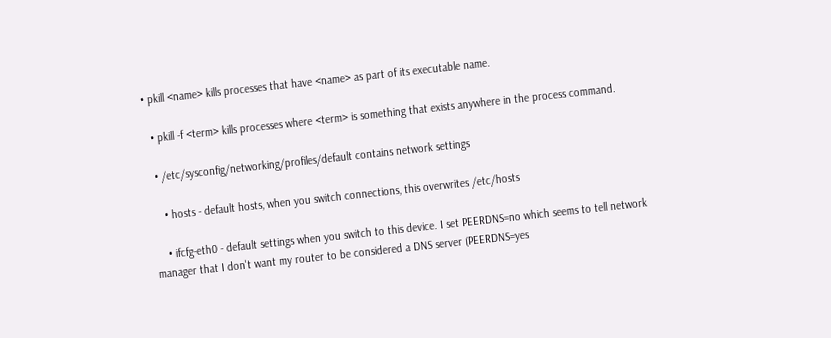• pkill <name> kills processes that have <name> as part of its executable name.

  • pkill -f <term> kills processes where <term> is something that exists anywhere in the process command.

  • /etc/sysconfig/networking/profiles/default contains network settings

    • hosts - default hosts, when you switch connections, this overwrites /etc/hosts

    • ifcfg-eth0 - default settings when you switch to this device. I set PEERDNS=no which seems to tell network manager that I don't want my router to be considered a DNS server (PEERDNS=yes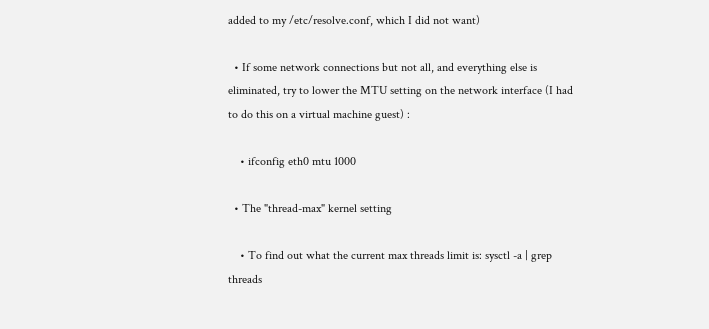added to my /etc/resolve.conf, which I did not want)

  • If some network connections but not all, and everything else is eliminated, try to lower the MTU setting on the network interface (I had to do this on a virtual machine guest) :

    • ifconfig eth0 mtu 1000

  • The "thread-max" kernel setting

    • To find out what the current max threads limit is: sysctl -a | grep threads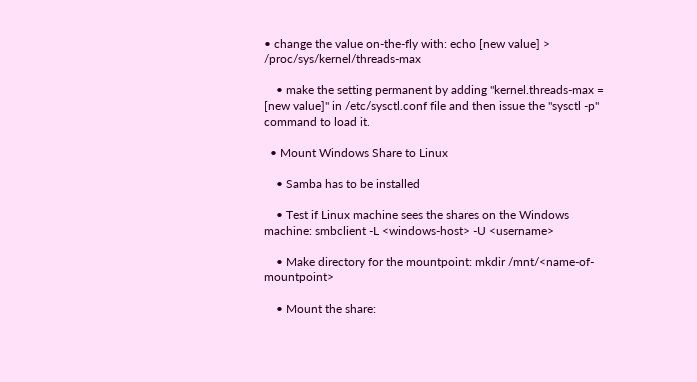• change the value on-the-fly with: echo [new value] > /proc/sys/kernel/threads-max

    • make the setting permanent by adding "kernel.threads-max = [new value]" in /etc/sysctl.conf file and then issue the "sysctl -p" command to load it.

  • Mount Windows Share to Linux

    • Samba has to be installed

    • Test if Linux machine sees the shares on the Windows machine: smbclient -L <windows-host> -U <username>

    • Make directory for the mountpoint: mkdir /mnt/<name-of-mountpoint>

    • Mount the share: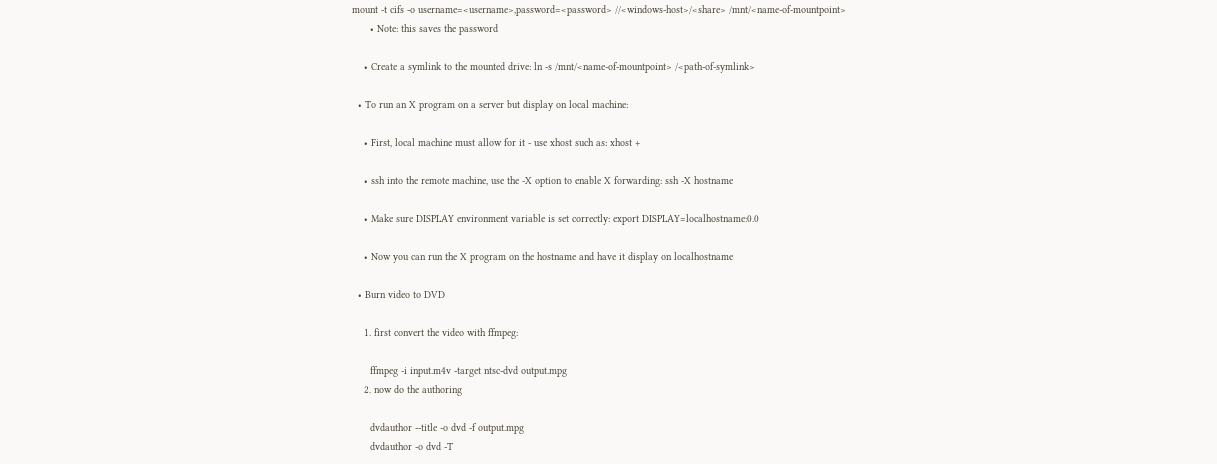mount -t cifs -o username=<username>,password=<password> //<windows-host>/<share> /mnt/<name-of-mountpoint>
      • Note: this saves the password

    • Create a symlink to the mounted drive: ln -s /mnt/<name-of-mountpoint> /<path-of-symlink>

  • To run an X program on a server but display on local machine:

    • First, local machine must allow for it - use xhost such as: xhost +

    • ssh into the remote machine, use the -X option to enable X forwarding: ssh -X hostname

    • Make sure DISPLAY environment variable is set correctly: export DISPLAY=localhostname:0.0

    • Now you can run the X program on the hostname and have it display on localhostname

  • Burn video to DVD

    1. first convert the video with ffmpeg:

      ffmpeg -i input.m4v -target ntsc-dvd output.mpg
    2. now do the authoring

      dvdauthor --title -o dvd -f output.mpg
      dvdauthor -o dvd -T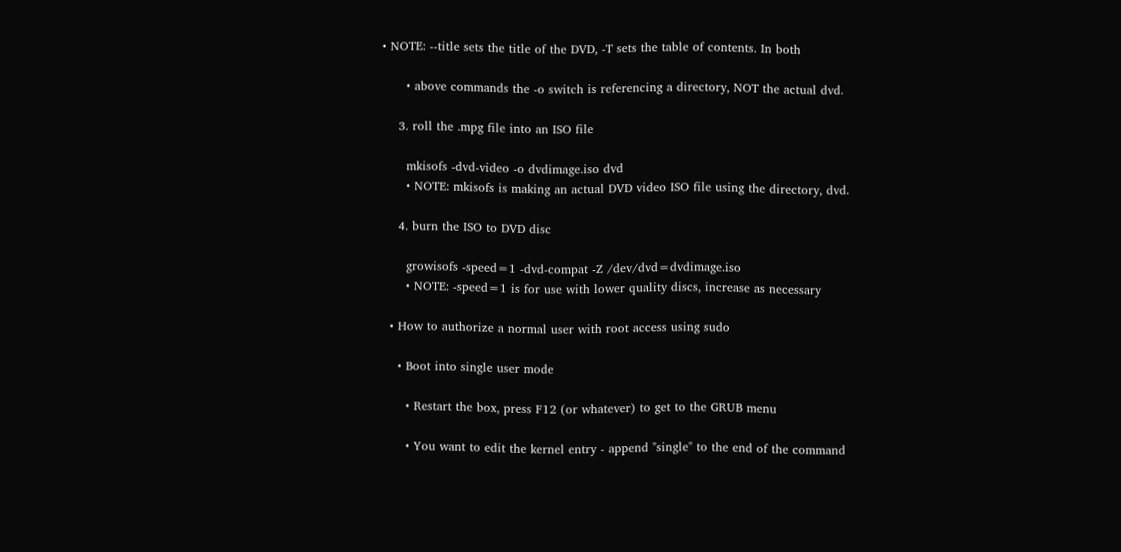• NOTE: --title sets the title of the DVD, -T sets the table of contents. In both

      • above commands the -o switch is referencing a directory, NOT the actual dvd.

    3. roll the .mpg file into an ISO file

      mkisofs -dvd-video -o dvdimage.iso dvd
      • NOTE: mkisofs is making an actual DVD video ISO file using the directory, dvd.

    4. burn the ISO to DVD disc

      growisofs -speed=1 -dvd-compat -Z /dev/dvd=dvdimage.iso
      • NOTE: -speed=1 is for use with lower quality discs, increase as necessary

  • How to authorize a normal user with root access using sudo

    • Boot into single user mode

      • Restart the box, press F12 (or whatever) to get to the GRUB menu

      • You want to edit the kernel entry - append "single" to the end of the command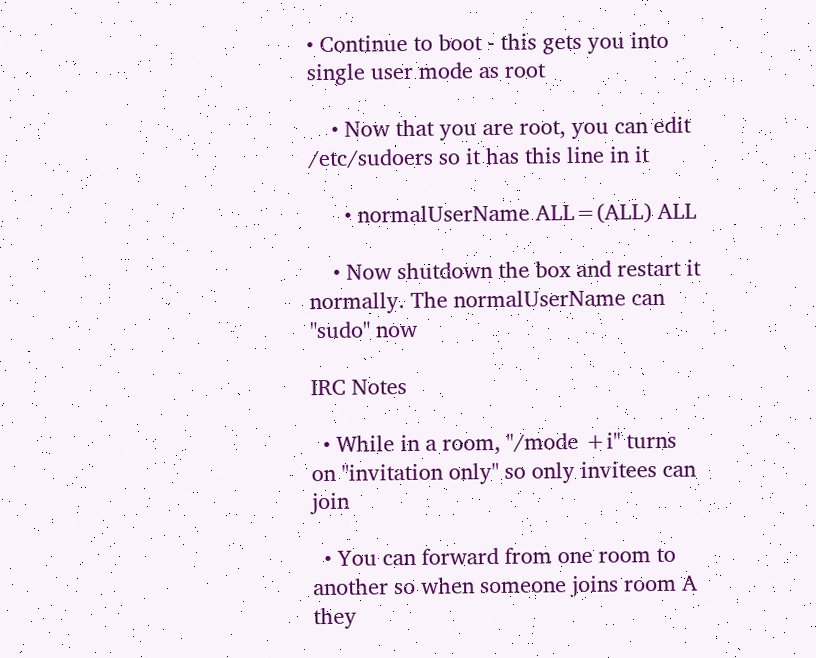• Continue to boot - this gets you into single user mode as root

    • Now that you are root, you can edit /etc/sudoers so it has this line in it

      • normalUserName ALL=(ALL) ALL

    • Now shutdown the box and restart it normally. The normalUserName can "sudo" now

IRC Notes

  • While in a room, "/mode +i" turns on "invitation only" so only invitees can join

  • You can forward from one room to another so when someone joins room A they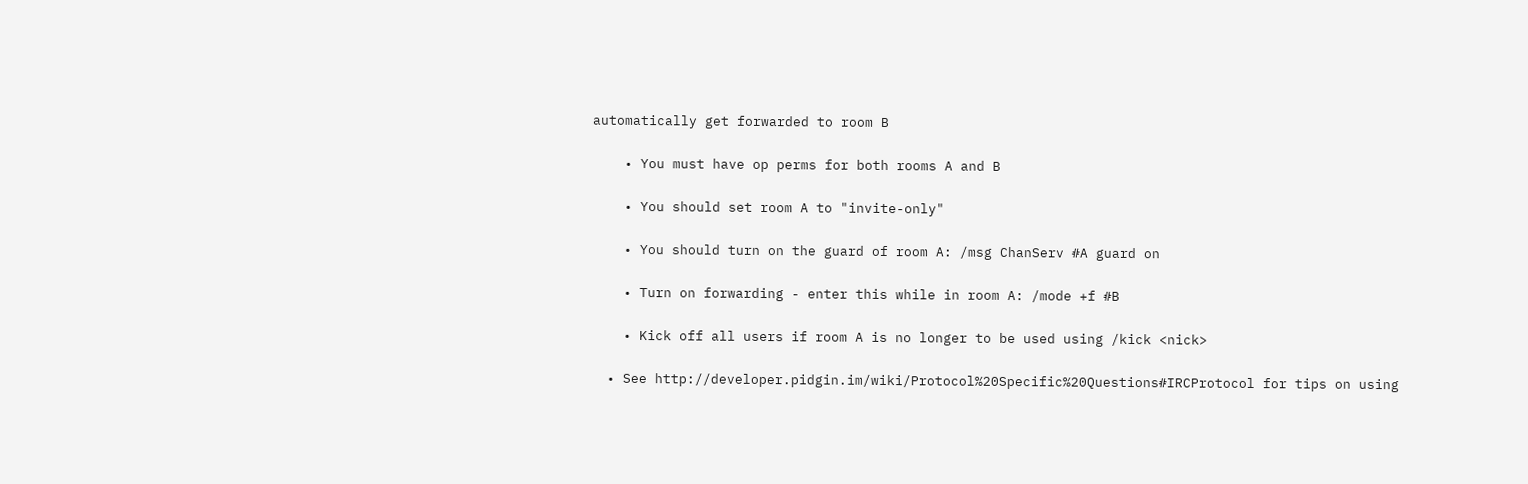automatically get forwarded to room B

    • You must have op perms for both rooms A and B

    • You should set room A to "invite-only"

    • You should turn on the guard of room A: /msg ChanServ #A guard on

    • Turn on forwarding - enter this while in room A: /mode +f #B

    • Kick off all users if room A is no longer to be used using /kick <nick>

  • See http://developer.pidgin.im/wiki/Protocol%20Specific%20Questions#IRCProtocol for tips on using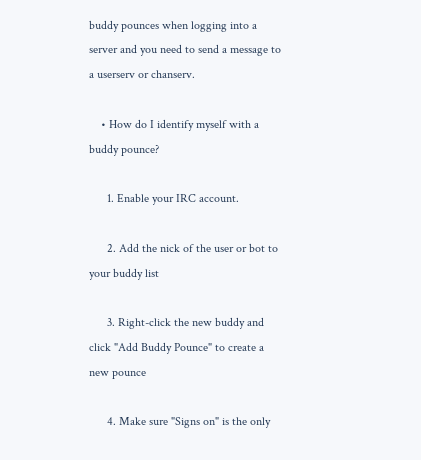buddy pounces when logging into a server and you need to send a message to a userserv or chanserv.

    • How do I identify myself with a buddy pounce?

      1. Enable your IRC account.

      2. Add the nick of the user or bot to your buddy list

      3. Right-click the new buddy and click "Add Buddy Pounce" to create a new pounce

      4. Make sure "Signs on" is the only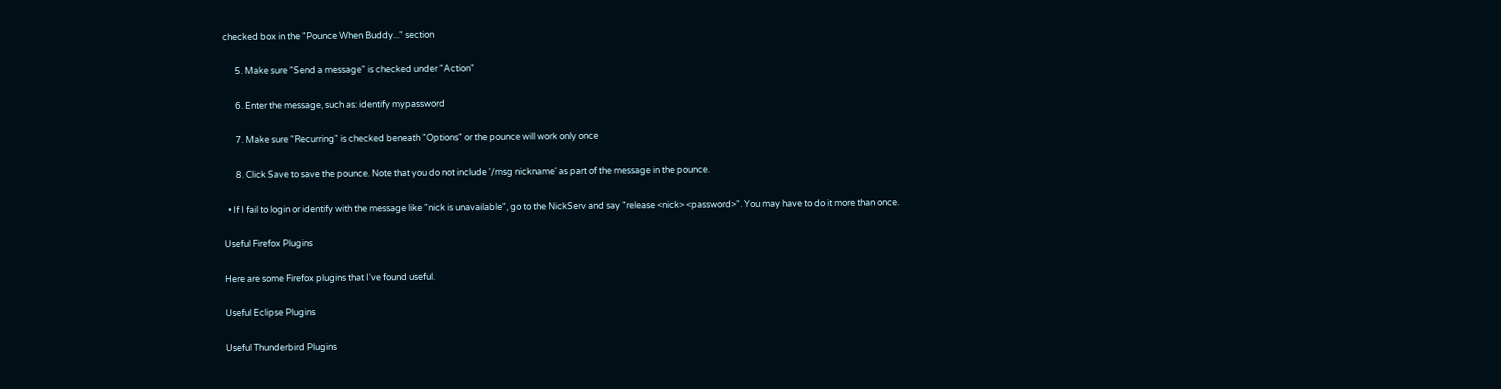checked box in the "Pounce When Buddy..." section

      5. Make sure "Send a message" is checked under "Action"

      6. Enter the message, such as: identify mypassword

      7. Make sure "Recurring" is checked beneath "Options" or the pounce will work only once

      8. Click Save to save the pounce. Note that you do not include '/msg nickname' as part of the message in the pounce.

  • If I fail to login or identify with the message like "nick is unavailable", go to the NickServ and say "release <nick> <password>". You may have to do it more than once.

Useful Firefox Plugins

Here are some Firefox plugins that I've found useful.

Useful Eclipse Plugins

Useful Thunderbird Plugins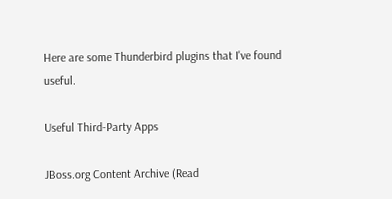Here are some Thunderbird plugins that I've found useful.

Useful Third-Party Apps

JBoss.org Content Archive (Read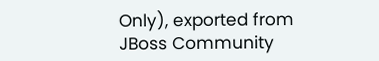Only), exported from JBoss Community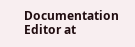Documentation Editor at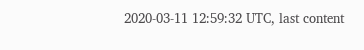2020-03-11 12:59:32 UTC, last content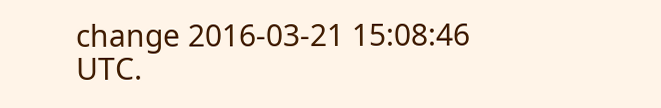change 2016-03-21 15:08:46 UTC.